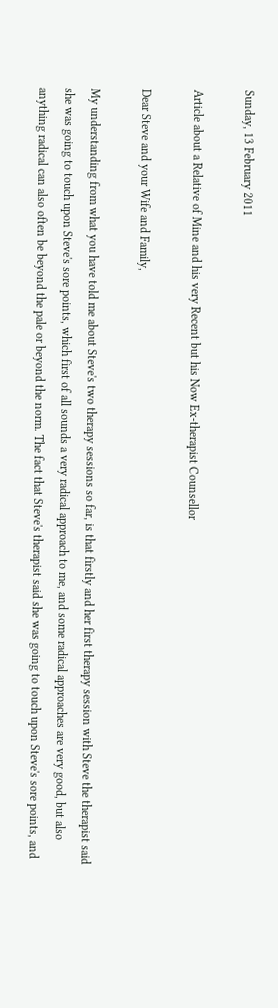Sunday, 13 February 2011

Article about a Relative of Mine and his very Recent but his Now Ex-therapist Counsellor

Dear Steve and your Wife and Family,

My understanding from what you have told me about Steve's two therapy sessions so far, is that firstly and her first therapy session with Steve the therapist said she was going to touch upon Steve's sore points, which first of all sounds a very radical approach to me, and some radical approaches are very good, but also anything radical can also often be beyond the pale or beyond the norm. The fact that Steve's therapist said she was going to touch upon Steve's sore points, and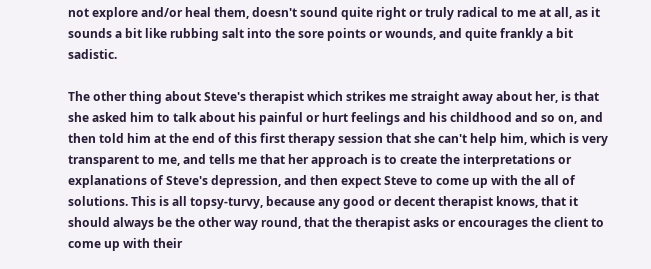not explore and/or heal them, doesn't sound quite right or truly radical to me at all, as it sounds a bit like rubbing salt into the sore points or wounds, and quite frankly a bit sadistic.

The other thing about Steve's therapist which strikes me straight away about her, is that she asked him to talk about his painful or hurt feelings and his childhood and so on, and then told him at the end of this first therapy session that she can't help him, which is very transparent to me, and tells me that her approach is to create the interpretations or explanations of Steve's depression, and then expect Steve to come up with the all of solutions. This is all topsy-turvy, because any good or decent therapist knows, that it should always be the other way round, that the therapist asks or encourages the client to come up with their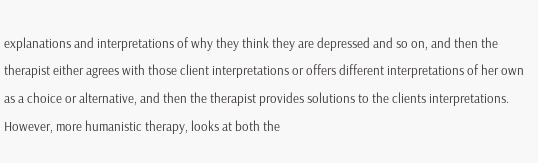explanations and interpretations of why they think they are depressed and so on, and then the therapist either agrees with those client interpretations or offers different interpretations of her own as a choice or alternative, and then the therapist provides solutions to the clients interpretations. However, more humanistic therapy, looks at both the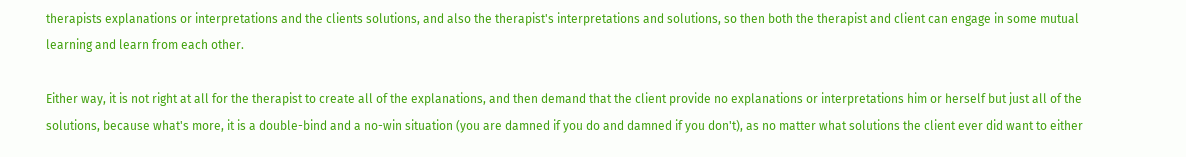therapists explanations or interpretations and the clients solutions, and also the therapist's interpretations and solutions, so then both the therapist and client can engage in some mutual learning and learn from each other.

Either way, it is not right at all for the therapist to create all of the explanations, and then demand that the client provide no explanations or interpretations him or herself but just all of the solutions, because what's more, it is a double-bind and a no-win situation (you are damned if you do and damned if you don't), as no matter what solutions the client ever did want to either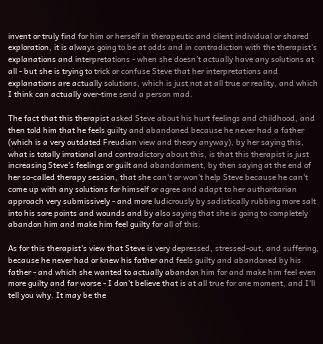invent or truly find for him or herself in therapeutic and client individual or shared exploration, it is always going to be at odds and in contradiction with the therapist's explanations and interpretations - when she doesn't actually have any solutions at all - but she is trying to trick or confuse Steve that her interpretations and explanations are actually solutions, which is just not at all true or reality, and which I think can actually over-time send a person mad.

The fact that this therapist asked Steve about his hurt feelings and childhood, and then told him that he feels guilty and abandoned because he never had a father (which is a very outdated Freudian view and theory anyway), by her saying this, what is totally irrational and contradictory about this, is that this therapist is just increasing Steve's feelings or guilt and abandonment, by then saying at the end of her so-called therapy session, that she can't or won't help Steve because he can't come up with any solutions for himself or agree and adapt to her authoritarian approach very submissively - and more ludicrously by sadistically rubbing more salt into his sore points and wounds and by also saying that she is going to completely abandon him and make him feel guilty for all of this.

As for this therapist's view that Steve is very depressed, stressed-out, and suffering, because he never had or knew his father and feels guilty and abandoned by his father - and which she wanted to actually abandon him for and make him feel even more guilty and far worse - I don't believe that is at all true for one moment, and I'll tell you why. It may be the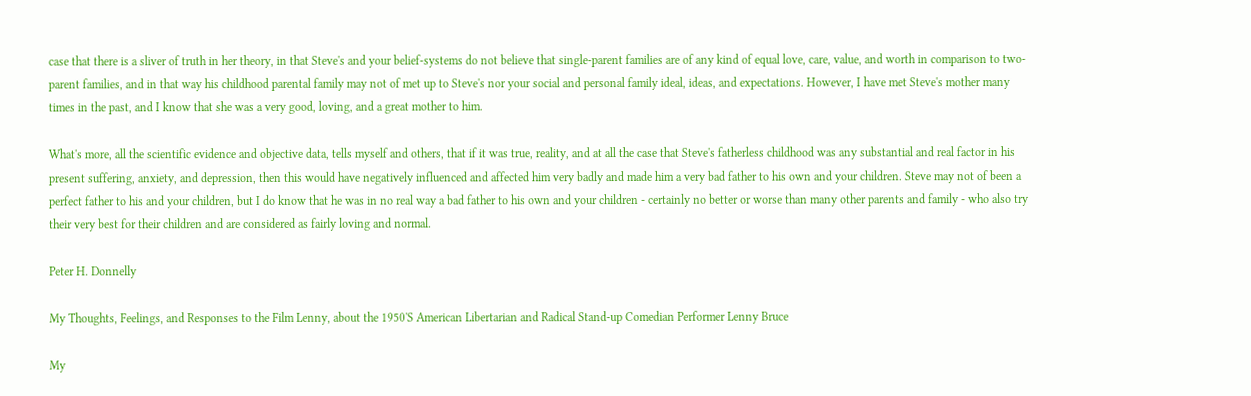case that there is a sliver of truth in her theory, in that Steve's and your belief-systems do not believe that single-parent families are of any kind of equal love, care, value, and worth in comparison to two-parent families, and in that way his childhood parental family may not of met up to Steve's nor your social and personal family ideal, ideas, and expectations. However, I have met Steve's mother many times in the past, and I know that she was a very good, loving, and a great mother to him.

What's more, all the scientific evidence and objective data, tells myself and others, that if it was true, reality, and at all the case that Steve's fatherless childhood was any substantial and real factor in his present suffering, anxiety, and depression, then this would have negatively influenced and affected him very badly and made him a very bad father to his own and your children. Steve may not of been a perfect father to his and your children, but I do know that he was in no real way a bad father to his own and your children - certainly no better or worse than many other parents and family - who also try their very best for their children and are considered as fairly loving and normal.

Peter H. Donnelly

My Thoughts, Feelings, and Responses to the Film Lenny, about the 1950'S American Libertarian and Radical Stand-up Comedian Performer Lenny Bruce

My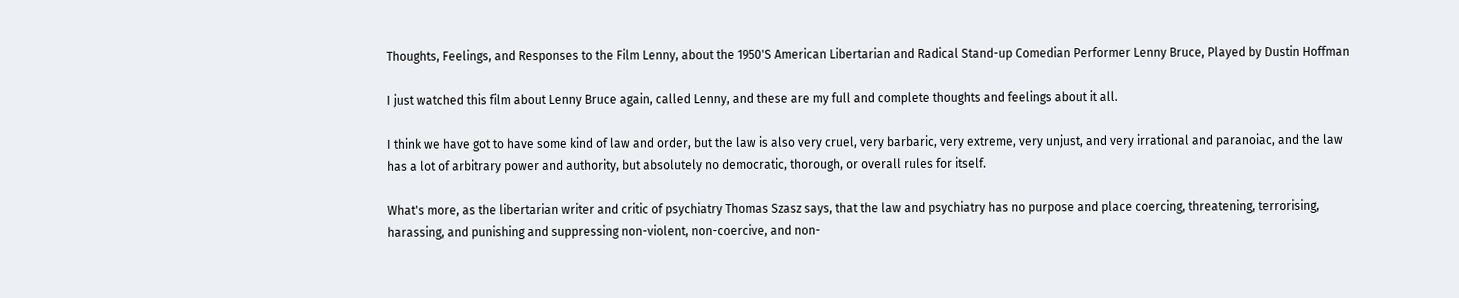Thoughts, Feelings, and Responses to the Film Lenny, about the 1950'S American Libertarian and Radical Stand-up Comedian Performer Lenny Bruce, Played by Dustin Hoffman

I just watched this film about Lenny Bruce again, called Lenny, and these are my full and complete thoughts and feelings about it all.

I think we have got to have some kind of law and order, but the law is also very cruel, very barbaric, very extreme, very unjust, and very irrational and paranoiac, and the law has a lot of arbitrary power and authority, but absolutely no democratic, thorough, or overall rules for itself.

What's more, as the libertarian writer and critic of psychiatry Thomas Szasz says, that the law and psychiatry has no purpose and place coercing, threatening, terrorising, harassing, and punishing and suppressing non-violent, non-coercive, and non-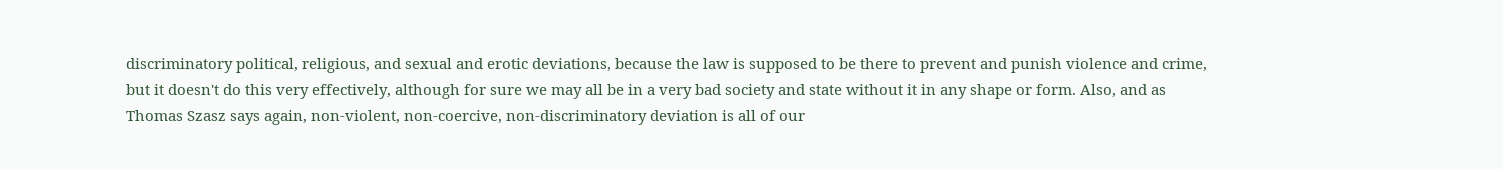discriminatory political, religious, and sexual and erotic deviations, because the law is supposed to be there to prevent and punish violence and crime, but it doesn't do this very effectively, although for sure we may all be in a very bad society and state without it in any shape or form. Also, and as Thomas Szasz says again, non-violent, non-coercive, non-discriminatory deviation is all of our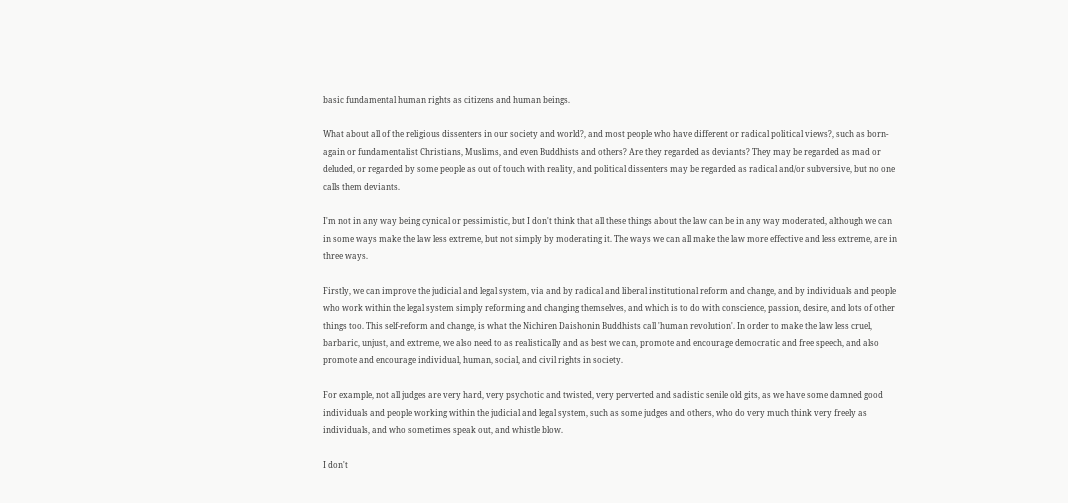basic fundamental human rights as citizens and human beings.

What about all of the religious dissenters in our society and world?, and most people who have different or radical political views?, such as born-again or fundamentalist Christians, Muslims, and even Buddhists and others? Are they regarded as deviants? They may be regarded as mad or deluded, or regarded by some people as out of touch with reality, and political dissenters may be regarded as radical and/or subversive, but no one calls them deviants.

I'm not in any way being cynical or pessimistic, but I don't think that all these things about the law can be in any way moderated, although we can in some ways make the law less extreme, but not simply by moderating it. The ways we can all make the law more effective and less extreme, are in three ways.

Firstly, we can improve the judicial and legal system, via and by radical and liberal institutional reform and change, and by individuals and people who work within the legal system simply reforming and changing themselves, and which is to do with conscience, passion, desire, and lots of other things too. This self-reform and change, is what the Nichiren Daishonin Buddhists call 'human revolution'. In order to make the law less cruel, barbaric, unjust, and extreme, we also need to as realistically and as best we can, promote and encourage democratic and free speech, and also promote and encourage individual, human, social, and civil rights in society.

For example, not all judges are very hard, very psychotic and twisted, very perverted and sadistic senile old gits, as we have some damned good individuals and people working within the judicial and legal system, such as some judges and others, who do very much think very freely as individuals, and who sometimes speak out, and whistle blow.

I don't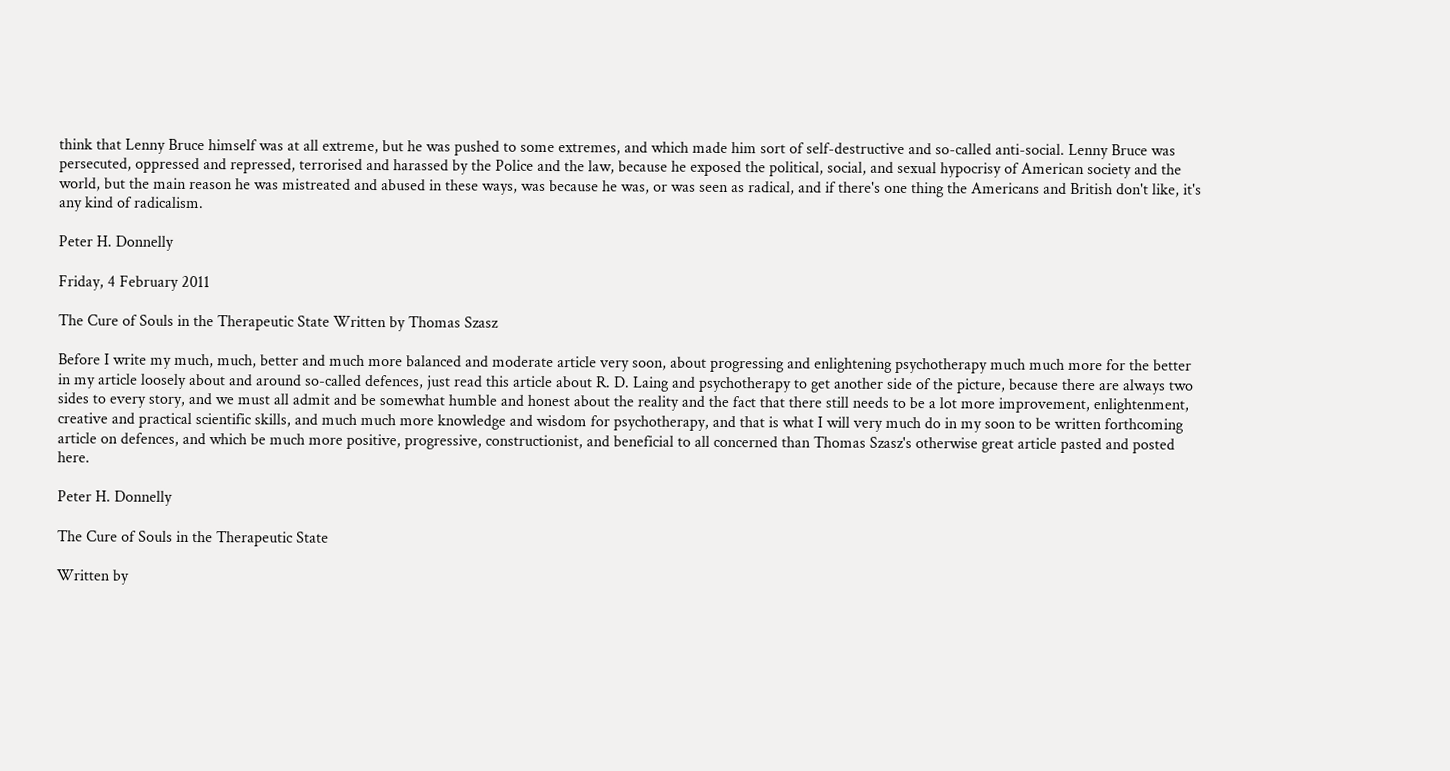think that Lenny Bruce himself was at all extreme, but he was pushed to some extremes, and which made him sort of self-destructive and so-called anti-social. Lenny Bruce was persecuted, oppressed and repressed, terrorised and harassed by the Police and the law, because he exposed the political, social, and sexual hypocrisy of American society and the world, but the main reason he was mistreated and abused in these ways, was because he was, or was seen as radical, and if there's one thing the Americans and British don't like, it's any kind of radicalism.

Peter H. Donnelly

Friday, 4 February 2011

The Cure of Souls in the Therapeutic State Written by Thomas Szasz

Before I write my much, much, better and much more balanced and moderate article very soon, about progressing and enlightening psychotherapy much much more for the better in my article loosely about and around so-called defences, just read this article about R. D. Laing and psychotherapy to get another side of the picture, because there are always two sides to every story, and we must all admit and be somewhat humble and honest about the reality and the fact that there still needs to be a lot more improvement, enlightenment, creative and practical scientific skills, and much much more knowledge and wisdom for psychotherapy, and that is what I will very much do in my soon to be written forthcoming article on defences, and which be much more positive, progressive, constructionist, and beneficial to all concerned than Thomas Szasz's otherwise great article pasted and posted here.

Peter H. Donnelly

The Cure of Souls in the Therapeutic State

Written by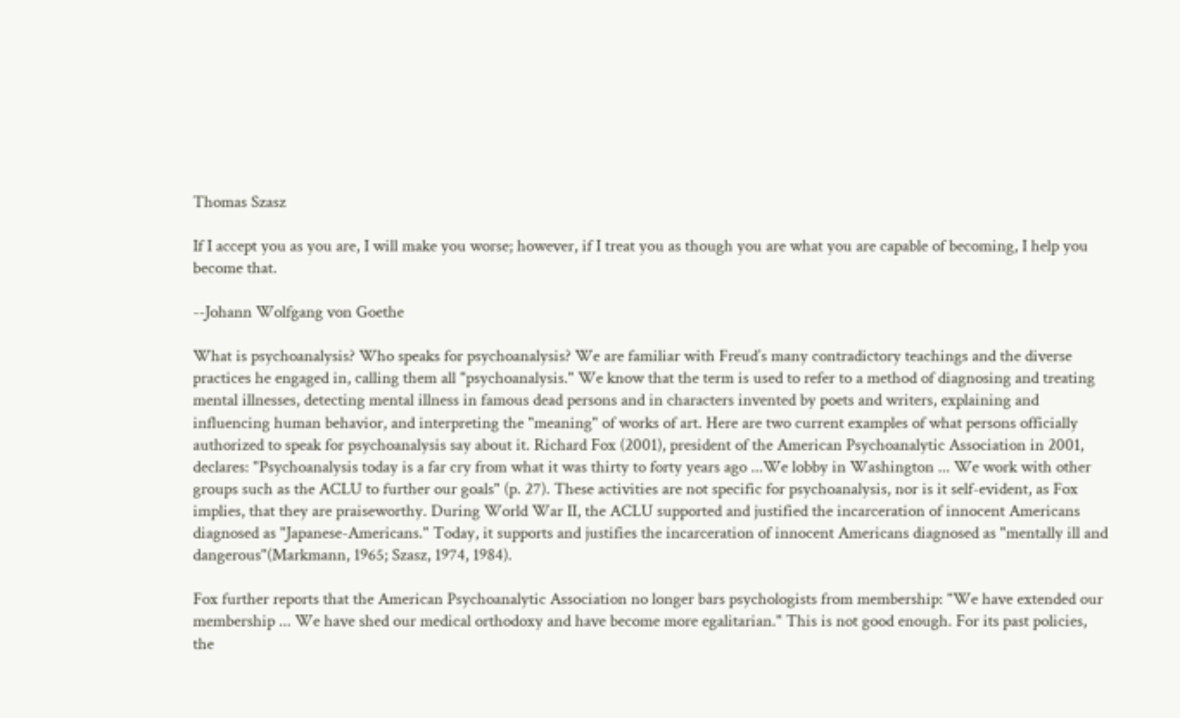Thomas Szasz

If I accept you as you are, I will make you worse; however, if I treat you as though you are what you are capable of becoming, I help you become that.

--Johann Wolfgang von Goethe

What is psychoanalysis? Who speaks for psychoanalysis? We are familiar with Freud’s many contradictory teachings and the diverse practices he engaged in, calling them all "psychoanalysis." We know that the term is used to refer to a method of diagnosing and treating mental illnesses, detecting mental illness in famous dead persons and in characters invented by poets and writers, explaining and influencing human behavior, and interpreting the "meaning" of works of art. Here are two current examples of what persons officially authorized to speak for psychoanalysis say about it. Richard Fox (2001), president of the American Psychoanalytic Association in 2001, declares: "Psychoanalysis today is a far cry from what it was thirty to forty years ago ...We lobby in Washington ... We work with other groups such as the ACLU to further our goals" (p. 27). These activities are not specific for psychoanalysis, nor is it self-evident, as Fox implies, that they are praiseworthy. During World War II, the ACLU supported and justified the incarceration of innocent Americans diagnosed as "Japanese-Americans." Today, it supports and justifies the incarceration of innocent Americans diagnosed as "mentally ill and dangerous"(Markmann, 1965; Szasz, 1974, 1984).

Fox further reports that the American Psychoanalytic Association no longer bars psychologists from membership: "We have extended our membership ... We have shed our medical orthodoxy and have become more egalitarian." This is not good enough. For its past policies, the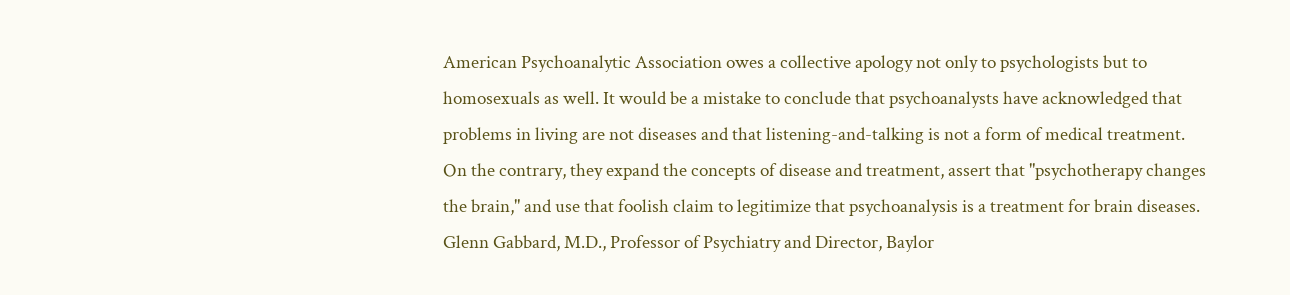American Psychoanalytic Association owes a collective apology not only to psychologists but to homosexuals as well. It would be a mistake to conclude that psychoanalysts have acknowledged that problems in living are not diseases and that listening-and-talking is not a form of medical treatment. On the contrary, they expand the concepts of disease and treatment, assert that "psychotherapy changes the brain," and use that foolish claim to legitimize that psychoanalysis is a treatment for brain diseases. Glenn Gabbard, M.D., Professor of Psychiatry and Director, Baylor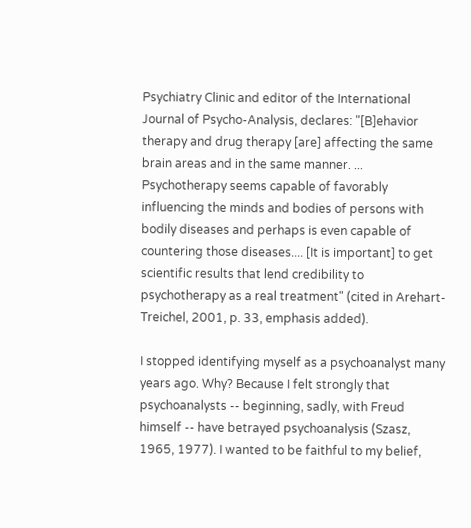Psychiatry Clinic and editor of the International Journal of Psycho-Analysis, declares: "[B]ehavior therapy and drug therapy [are] affecting the same brain areas and in the same manner. ... Psychotherapy seems capable of favorably influencing the minds and bodies of persons with bodily diseases and perhaps is even capable of countering those diseases.... [It is important] to get scientific results that lend credibility to psychotherapy as a real treatment" (cited in Arehart-Treichel, 2001, p. 33, emphasis added).

I stopped identifying myself as a psychoanalyst many years ago. Why? Because I felt strongly that psychoanalysts -- beginning, sadly, with Freud himself -- have betrayed psychoanalysis (Szasz, 1965, 1977). I wanted to be faithful to my belief,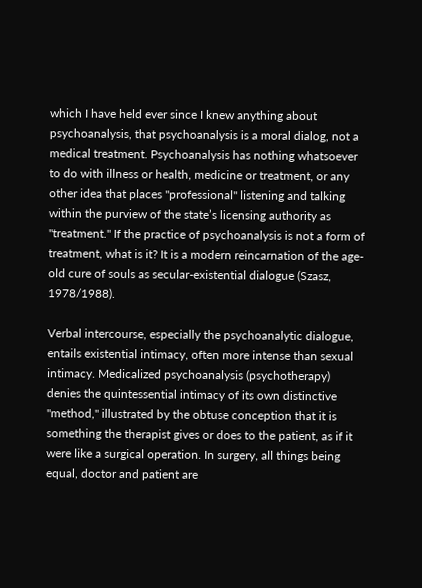which I have held ever since I knew anything about psychoanalysis, that psychoanalysis is a moral dialog, not a medical treatment. Psychoanalysis has nothing whatsoever to do with illness or health, medicine or treatment, or any other idea that places "professional" listening and talking within the purview of the state’s licensing authority as "treatment." If the practice of psychoanalysis is not a form of treatment, what is it? It is a modern reincarnation of the age-old cure of souls as secular-existential dialogue (Szasz, 1978/1988).

Verbal intercourse, especially the psychoanalytic dialogue, entails existential intimacy, often more intense than sexual intimacy. Medicalized psychoanalysis (psychotherapy) denies the quintessential intimacy of its own distinctive "method," illustrated by the obtuse conception that it is something the therapist gives or does to the patient, as if it were like a surgical operation. In surgery, all things being equal, doctor and patient are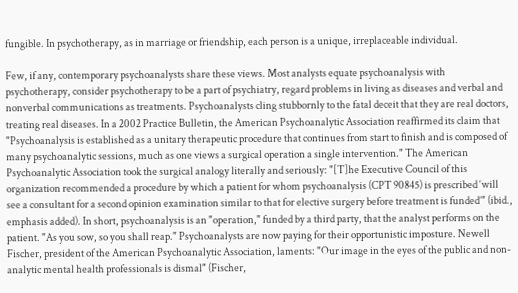fungible. In psychotherapy, as in marriage or friendship, each person is a unique, irreplaceable individual.

Few, if any, contemporary psychoanalysts share these views. Most analysts equate psychoanalysis with psychotherapy, consider psychotherapy to be a part of psychiatry, regard problems in living as diseases and verbal and nonverbal communications as treatments. Psychoanalysts cling stubbornly to the fatal deceit that they are real doctors, treating real diseases. In a 2002 Practice Bulletin, the American Psychoanalytic Association reaffirmed its claim that "Psychoanalysis is established as a unitary therapeutic procedure that continues from start to finish and is composed of many psychoanalytic sessions, much as one views a surgical operation a single intervention." The American Psychoanalytic Association took the surgical analogy literally and seriously: "[T]he Executive Council of this organization recommended a procedure by which a patient for whom psychoanalysis (CPT 90845) is prescribed ‘will see a consultant for a second opinion examination similar to that for elective surgery before treatment is funded’" (ibid., emphasis added). In short, psychoanalysis is an "operation," funded by a third party, that the analyst performs on the patient. "As you sow, so you shall reap." Psychoanalysts are now paying for their opportunistic imposture. Newell Fischer, president of the American Psychoanalytic Association, laments: "Our image in the eyes of the public and non-analytic mental health professionals is dismal" (Fischer,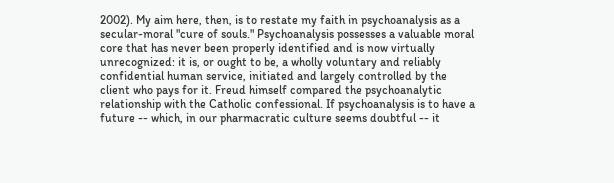2002). My aim here, then, is to restate my faith in psychoanalysis as a secular-moral "cure of souls." Psychoanalysis possesses a valuable moral core that has never been properly identified and is now virtually unrecognized: it is, or ought to be, a wholly voluntary and reliably confidential human service, initiated and largely controlled by the client who pays for it. Freud himself compared the psychoanalytic relationship with the Catholic confessional. If psychoanalysis is to have a future -- which, in our pharmacratic culture seems doubtful -- it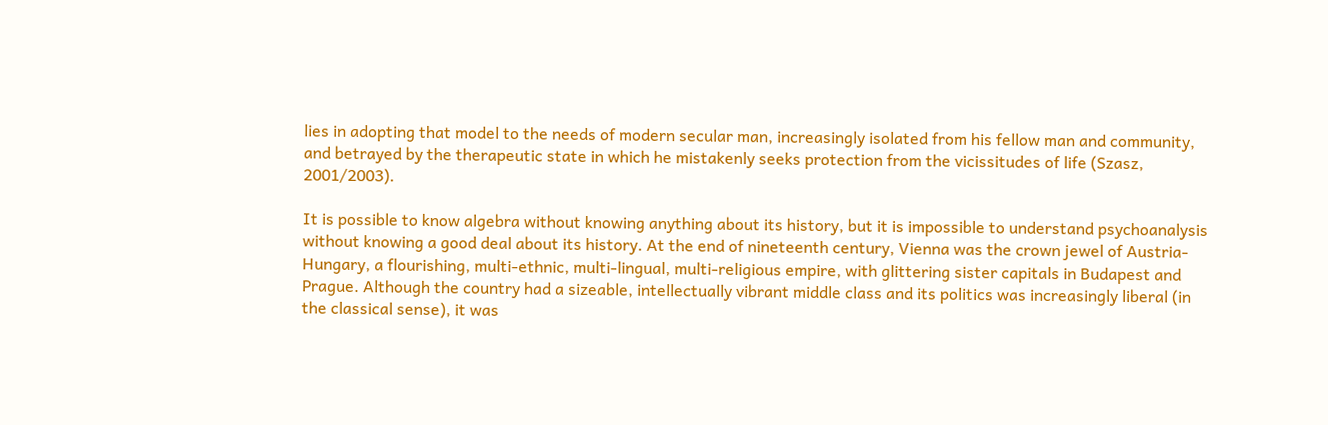lies in adopting that model to the needs of modern secular man, increasingly isolated from his fellow man and community, and betrayed by the therapeutic state in which he mistakenly seeks protection from the vicissitudes of life (Szasz, 2001/2003).

It is possible to know algebra without knowing anything about its history, but it is impossible to understand psychoanalysis without knowing a good deal about its history. At the end of nineteenth century, Vienna was the crown jewel of Austria-Hungary, a flourishing, multi-ethnic, multi-lingual, multi-religious empire, with glittering sister capitals in Budapest and Prague. Although the country had a sizeable, intellectually vibrant middle class and its politics was increasingly liberal (in the classical sense), it was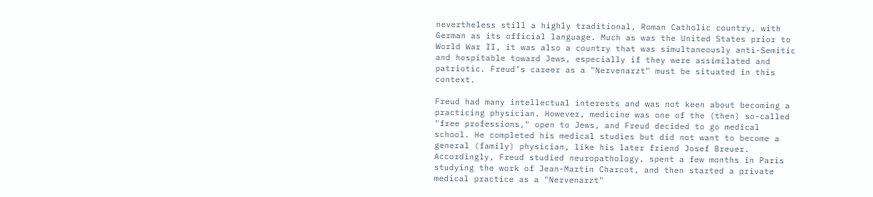nevertheless still a highly traditional, Roman Catholic country, with German as its official language. Much as was the United States prior to World War II, it was also a country that was simultaneously anti-Semitic and hospitable toward Jews, especially if they were assimilated and patriotic. Freud’s career as a "Nervenarzt" must be situated in this context.

Freud had many intellectual interests and was not keen about becoming a practicing physician. However, medicine was one of the (then) so-called "free professions," open to Jews, and Freud decided to go medical school. He completed his medical studies but did not want to become a general (family) physician, like his later friend Josef Breuer. Accordingly, Freud studied neuropathology, spent a few months in Paris studying the work of Jean-Martin Charcot, and then started a private medical practice as a "Nervenarzt"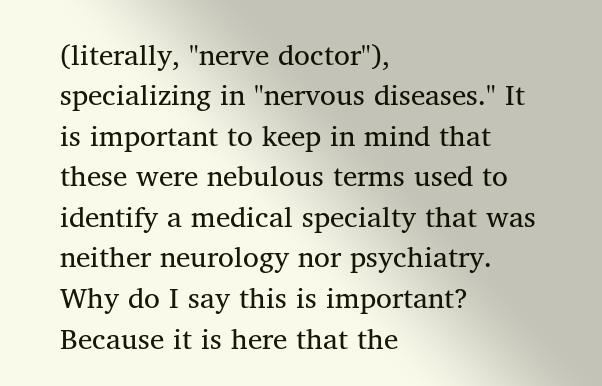(literally, "nerve doctor"), specializing in "nervous diseases." It is important to keep in mind that these were nebulous terms used to identify a medical specialty that was neither neurology nor psychiatry. Why do I say this is important? Because it is here that the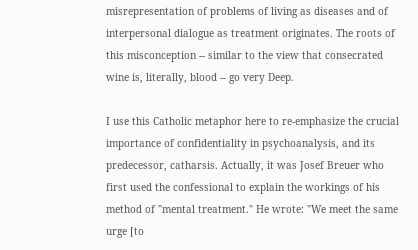misrepresentation of problems of living as diseases and of interpersonal dialogue as treatment originates. The roots of this misconception -- similar to the view that consecrated wine is, literally, blood -- go very Deep.

I use this Catholic metaphor here to re-emphasize the crucial importance of confidentiality in psychoanalysis, and its predecessor, catharsis. Actually, it was Josef Breuer who first used the confessional to explain the workings of his method of "mental treatment." He wrote: "We meet the same urge [to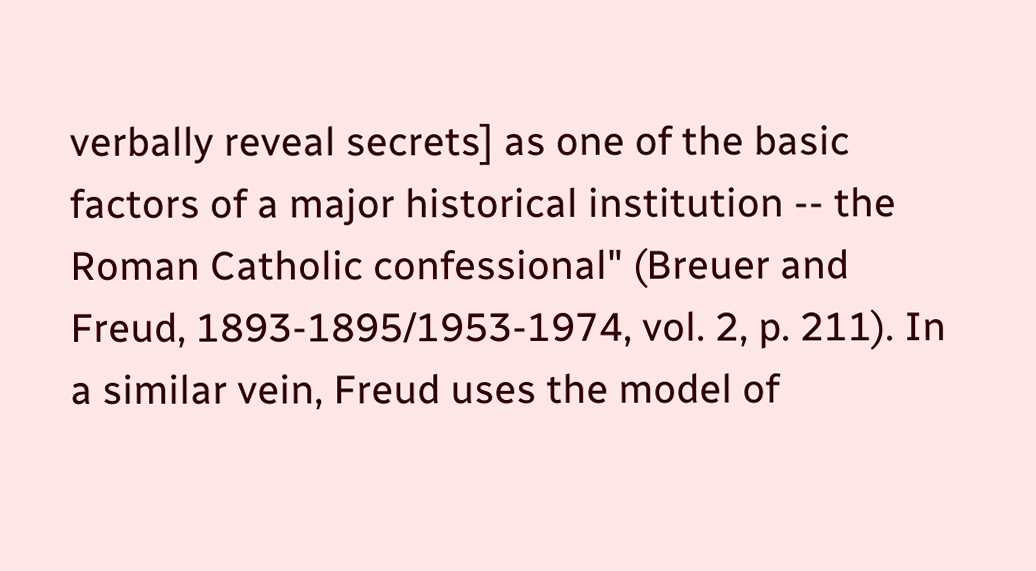verbally reveal secrets] as one of the basic factors of a major historical institution -- the Roman Catholic confessional" (Breuer and Freud, 1893-1895/1953-1974, vol. 2, p. 211). In a similar vein, Freud uses the model of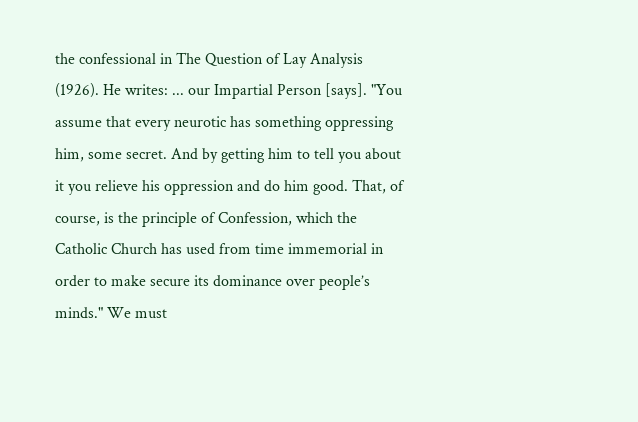the confessional in The Question of Lay Analysis (1926). He writes: ... our Impartial Person [says]. "You assume that every neurotic has something oppressing him, some secret. And by getting him to tell you about it you relieve his oppression and do him good. That, of course, is the principle of Confession, which the Catholic Church has used from time immemorial in order to make secure its dominance over people’s minds." We must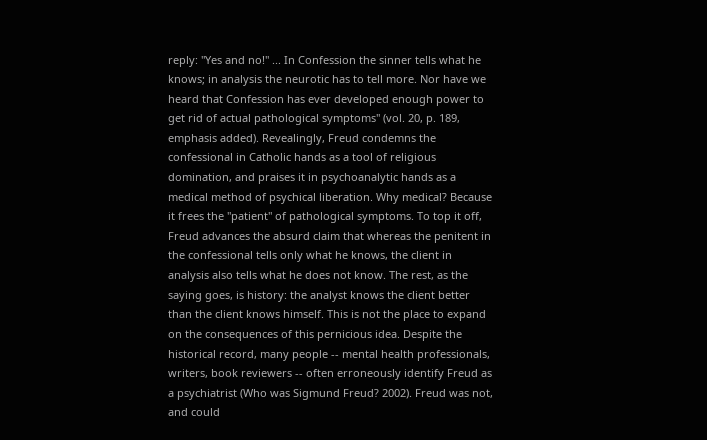reply: "Yes and no!" ... In Confession the sinner tells what he knows; in analysis the neurotic has to tell more. Nor have we heard that Confession has ever developed enough power to get rid of actual pathological symptoms" (vol. 20, p. 189, emphasis added). Revealingly, Freud condemns the confessional in Catholic hands as a tool of religious domination, and praises it in psychoanalytic hands as a medical method of psychical liberation. Why medical? Because it frees the "patient" of pathological symptoms. To top it off, Freud advances the absurd claim that whereas the penitent in the confessional tells only what he knows, the client in analysis also tells what he does not know. The rest, as the saying goes, is history: the analyst knows the client better than the client knows himself. This is not the place to expand on the consequences of this pernicious idea. Despite the historical record, many people -- mental health professionals, writers, book reviewers -- often erroneously identify Freud as a psychiatrist (Who was Sigmund Freud? 2002). Freud was not, and could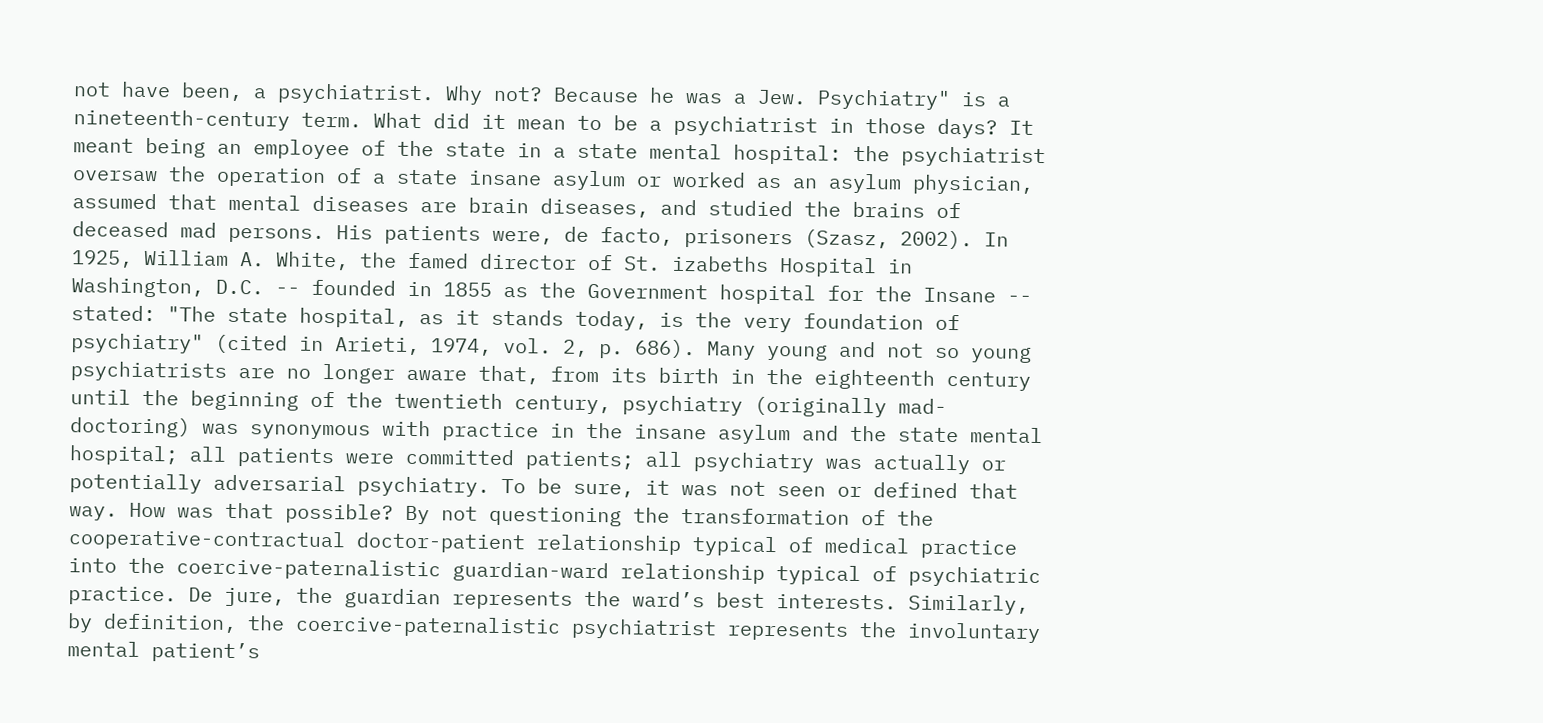not have been, a psychiatrist. Why not? Because he was a Jew. Psychiatry" is a nineteenth-century term. What did it mean to be a psychiatrist in those days? It meant being an employee of the state in a state mental hospital: the psychiatrist oversaw the operation of a state insane asylum or worked as an asylum physician, assumed that mental diseases are brain diseases, and studied the brains of deceased mad persons. His patients were, de facto, prisoners (Szasz, 2002). In 1925, William A. White, the famed director of St. izabeths Hospital in Washington, D.C. -- founded in 1855 as the Government hospital for the Insane -- stated: "The state hospital, as it stands today, is the very foundation of psychiatry" (cited in Arieti, 1974, vol. 2, p. 686). Many young and not so young psychiatrists are no longer aware that, from its birth in the eighteenth century until the beginning of the twentieth century, psychiatry (originally mad-doctoring) was synonymous with practice in the insane asylum and the state mental hospital; all patients were committed patients; all psychiatry was actually or potentially adversarial psychiatry. To be sure, it was not seen or defined that way. How was that possible? By not questioning the transformation of the cooperative-contractual doctor-patient relationship typical of medical practice into the coercive-paternalistic guardian-ward relationship typical of psychiatric practice. De jure, the guardian represents the ward’s best interests. Similarly, by definition, the coercive-paternalistic psychiatrist represents the involuntary mental patient’s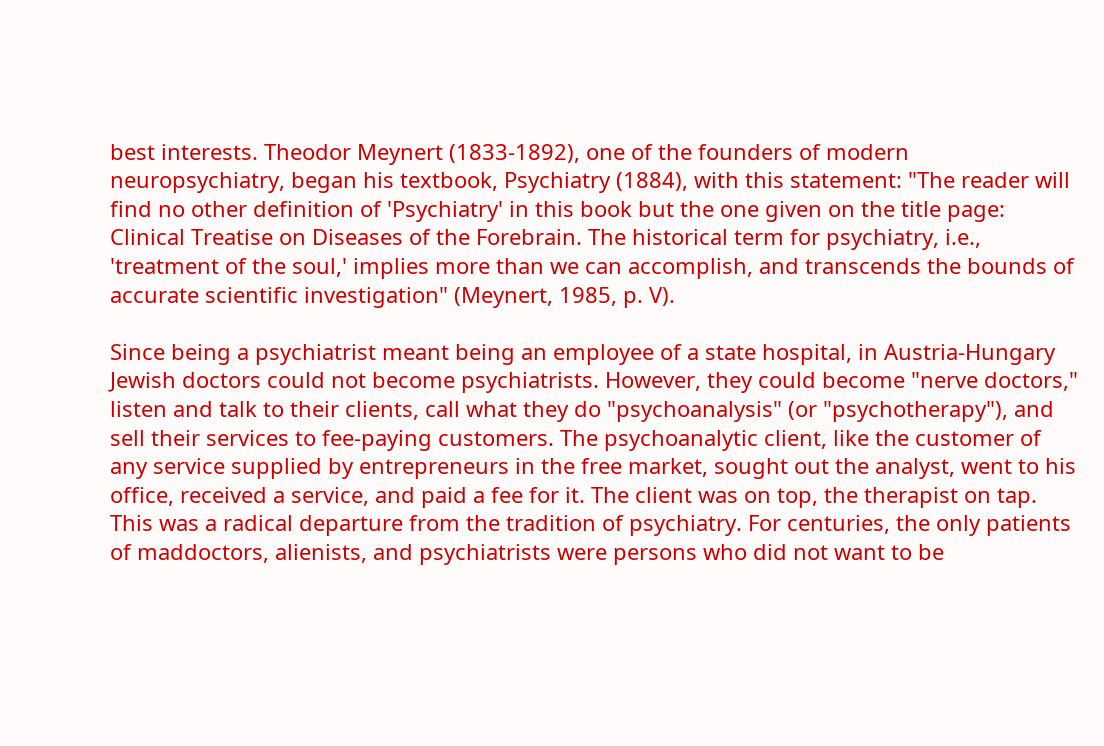best interests. Theodor Meynert (1833-1892), one of the founders of modern neuropsychiatry, began his textbook, Psychiatry (1884), with this statement: "The reader will find no other definition of 'Psychiatry' in this book but the one given on the title page: Clinical Treatise on Diseases of the Forebrain. The historical term for psychiatry, i.e., 'treatment of the soul,' implies more than we can accomplish, and transcends the bounds of accurate scientific investigation" (Meynert, 1985, p. V).

Since being a psychiatrist meant being an employee of a state hospital, in Austria-Hungary Jewish doctors could not become psychiatrists. However, they could become "nerve doctors," listen and talk to their clients, call what they do "psychoanalysis" (or "psychotherapy"), and sell their services to fee-paying customers. The psychoanalytic client, like the customer of any service supplied by entrepreneurs in the free market, sought out the analyst, went to his office, received a service, and paid a fee for it. The client was on top, the therapist on tap. This was a radical departure from the tradition of psychiatry. For centuries, the only patients of maddoctors, alienists, and psychiatrists were persons who did not want to be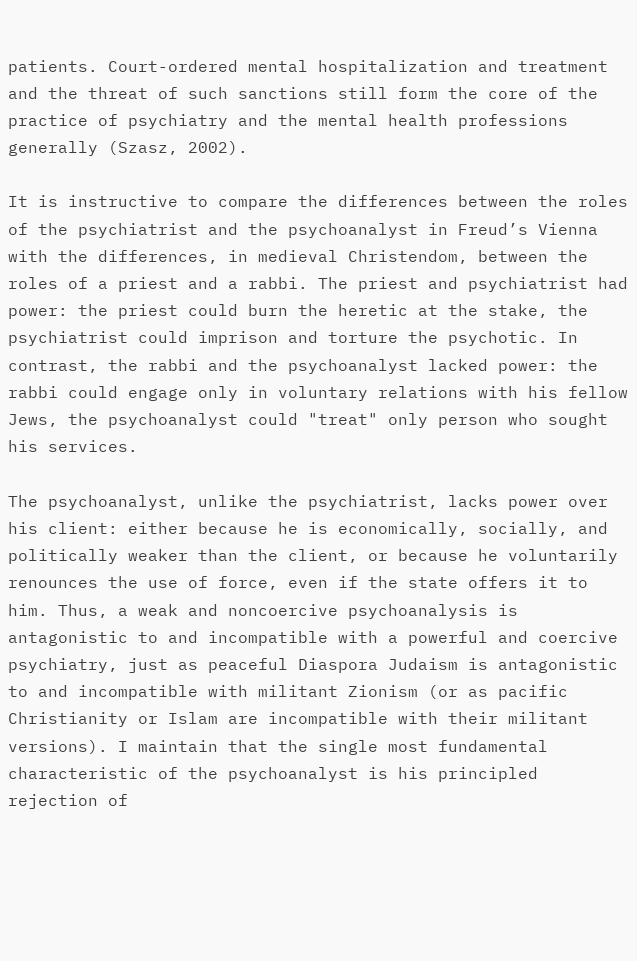patients. Court-ordered mental hospitalization and treatment and the threat of such sanctions still form the core of the practice of psychiatry and the mental health professions generally (Szasz, 2002).

It is instructive to compare the differences between the roles of the psychiatrist and the psychoanalyst in Freud’s Vienna with the differences, in medieval Christendom, between the roles of a priest and a rabbi. The priest and psychiatrist had power: the priest could burn the heretic at the stake, the psychiatrist could imprison and torture the psychotic. In contrast, the rabbi and the psychoanalyst lacked power: the rabbi could engage only in voluntary relations with his fellow Jews, the psychoanalyst could "treat" only person who sought his services.

The psychoanalyst, unlike the psychiatrist, lacks power over his client: either because he is economically, socially, and politically weaker than the client, or because he voluntarily renounces the use of force, even if the state offers it to him. Thus, a weak and noncoercive psychoanalysis is antagonistic to and incompatible with a powerful and coercive psychiatry, just as peaceful Diaspora Judaism is antagonistic to and incompatible with militant Zionism (or as pacific Christianity or Islam are incompatible with their militant versions). I maintain that the single most fundamental characteristic of the psychoanalyst is his principled rejection of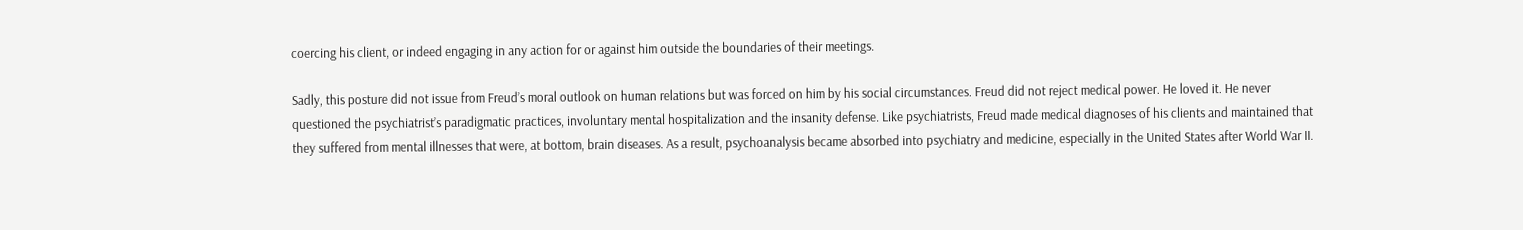coercing his client, or indeed engaging in any action for or against him outside the boundaries of their meetings.

Sadly, this posture did not issue from Freud’s moral outlook on human relations but was forced on him by his social circumstances. Freud did not reject medical power. He loved it. He never questioned the psychiatrist’s paradigmatic practices, involuntary mental hospitalization and the insanity defense. Like psychiatrists, Freud made medical diagnoses of his clients and maintained that they suffered from mental illnesses that were, at bottom, brain diseases. As a result, psychoanalysis became absorbed into psychiatry and medicine, especially in the United States after World War II.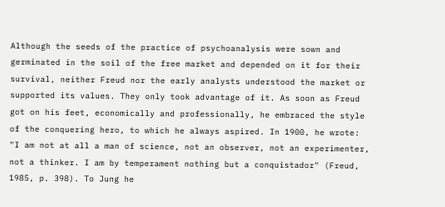Although the seeds of the practice of psychoanalysis were sown and germinated in the soil of the free market and depended on it for their survival, neither Freud nor the early analysts understood the market or supported its values. They only took advantage of it. As soon as Freud got on his feet, economically and professionally, he embraced the style of the conquering hero, to which he always aspired. In 1900, he wrote: "I am not at all a man of science, not an observer, not an experimenter, not a thinker. I am by temperament nothing but a conquistador" (Freud, 1985, p. 398). To Jung he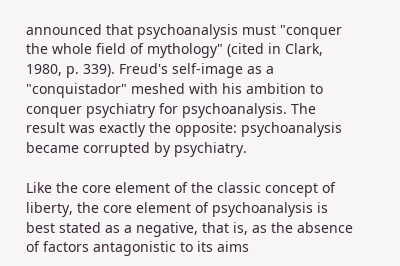announced that psychoanalysis must "conquer the whole field of mythology" (cited in Clark, 1980, p. 339). Freud's self-image as a "conquistador" meshed with his ambition to conquer psychiatry for psychoanalysis. The result was exactly the opposite: psychoanalysis became corrupted by psychiatry.

Like the core element of the classic concept of liberty, the core element of psychoanalysis is best stated as a negative, that is, as the absence of factors antagonistic to its aims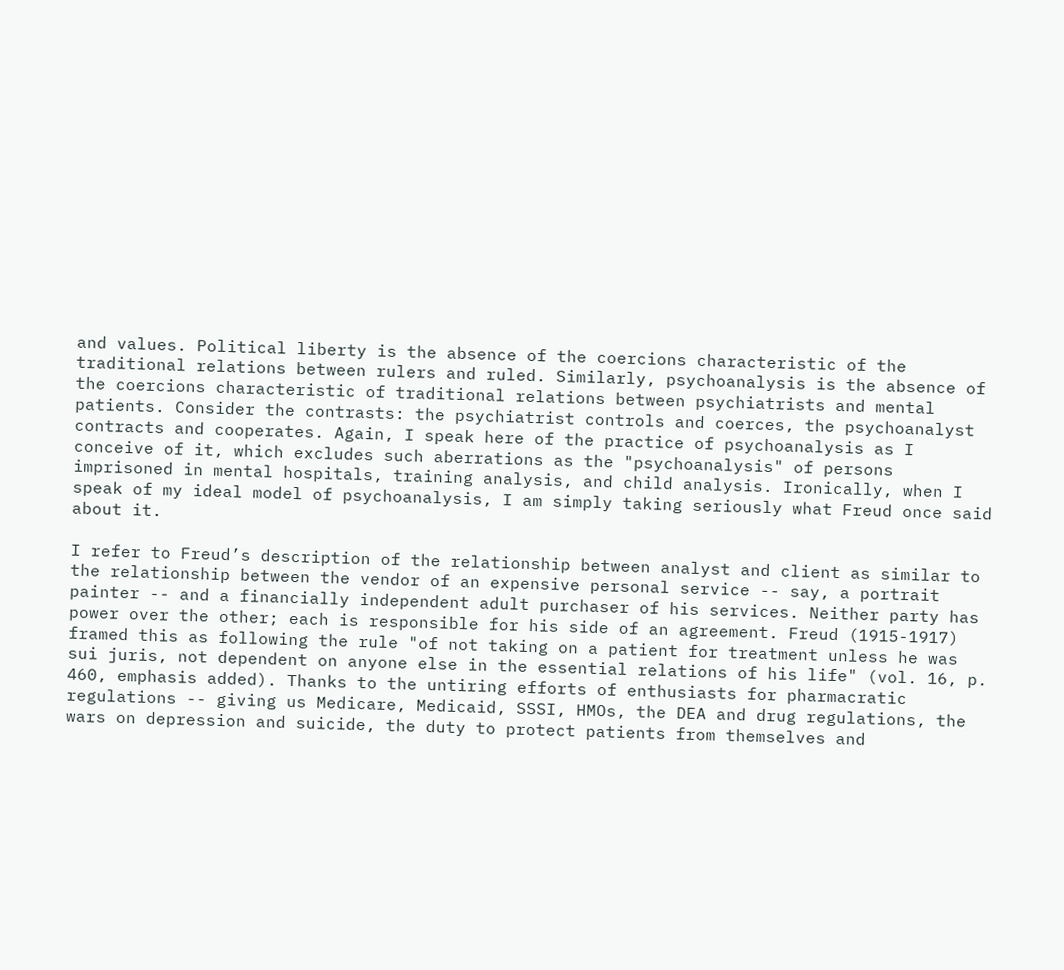and values. Political liberty is the absence of the coercions characteristic of the traditional relations between rulers and ruled. Similarly, psychoanalysis is the absence of the coercions characteristic of traditional relations between psychiatrists and mental patients. Consider the contrasts: the psychiatrist controls and coerces, the psychoanalyst contracts and cooperates. Again, I speak here of the practice of psychoanalysis as I conceive of it, which excludes such aberrations as the "psychoanalysis" of persons imprisoned in mental hospitals, training analysis, and child analysis. Ironically, when I speak of my ideal model of psychoanalysis, I am simply taking seriously what Freud once said about it.

I refer to Freud’s description of the relationship between analyst and client as similar to the relationship between the vendor of an expensive personal service -- say, a portrait painter -- and a financially independent adult purchaser of his services. Neither party has power over the other; each is responsible for his side of an agreement. Freud (1915-1917) framed this as following the rule "of not taking on a patient for treatment unless he was sui juris, not dependent on anyone else in the essential relations of his life" (vol. 16, p. 460, emphasis added). Thanks to the untiring efforts of enthusiasts for pharmacratic regulations -- giving us Medicare, Medicaid, SSSI, HMOs, the DEA and drug regulations, the wars on depression and suicide, the duty to protect patients from themselves and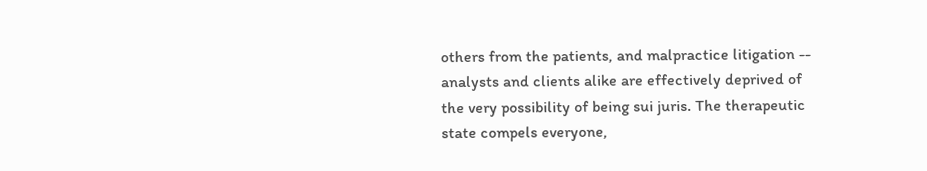others from the patients, and malpractice litigation -- analysts and clients alike are effectively deprived of the very possibility of being sui juris. The therapeutic state compels everyone,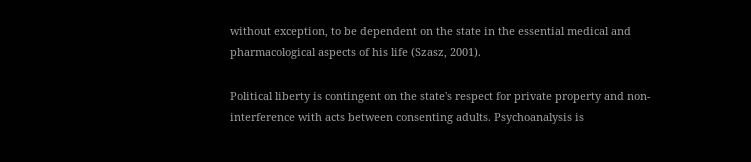without exception, to be dependent on the state in the essential medical and pharmacological aspects of his life (Szasz, 2001).

Political liberty is contingent on the state's respect for private property and non-interference with acts between consenting adults. Psychoanalysis is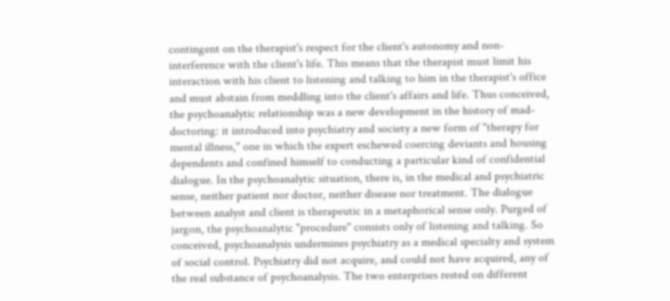contingent on the therapist's respect for the client's autonomy and non-interference with the client's life. This means that the therapist must limit his interaction with his client to listening and talking to him in the therapist's office and must abstain from meddling into the client's affairs and life. Thus conceived, the psychoanalytic relationship was a new development in the history of mad-doctoring: it introduced into psychiatry and society a new form of "therapy for mental illness," one in which the expert eschewed coercing deviants and housing dependents and confined himself to conducting a particular kind of confidential dialogue. In the psychoanalytic situation, there is, in the medical and psychiatric sense, neither patient nor doctor, neither disease nor treatment. The dialogue between analyst and client is therapeutic in a metaphorical sense only. Purged of jargon, the psychoanalytic "procedure" consists only of listening and talking. So conceived, psychoanalysis undermines psychiatry as a medical specialty and system of social control. Psychiatry did not acquire, and could not have acquired, any of the real substance of psychoanalysis. The two enterprises rested on different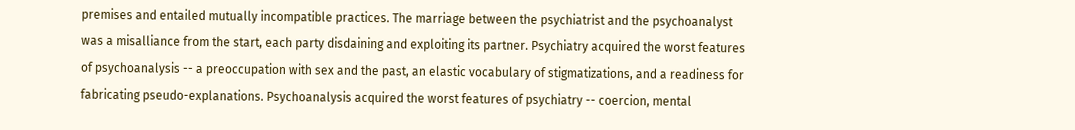premises and entailed mutually incompatible practices. The marriage between the psychiatrist and the psychoanalyst was a misalliance from the start, each party disdaining and exploiting its partner. Psychiatry acquired the worst features of psychoanalysis -- a preoccupation with sex and the past, an elastic vocabulary of stigmatizations, and a readiness for fabricating pseudo-explanations. Psychoanalysis acquired the worst features of psychiatry -- coercion, mental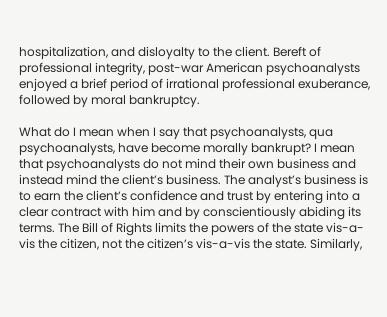hospitalization, and disloyalty to the client. Bereft of professional integrity, post-war American psychoanalysts enjoyed a brief period of irrational professional exuberance, followed by moral bankruptcy.

What do I mean when I say that psychoanalysts, qua psychoanalysts, have become morally bankrupt? I mean that psychoanalysts do not mind their own business and instead mind the client’s business. The analyst’s business is to earn the client’s confidence and trust by entering into a clear contract with him and by conscientiously abiding its terms. The Bill of Rights limits the powers of the state vis-a-vis the citizen, not the citizen’s vis-a-vis the state. Similarly,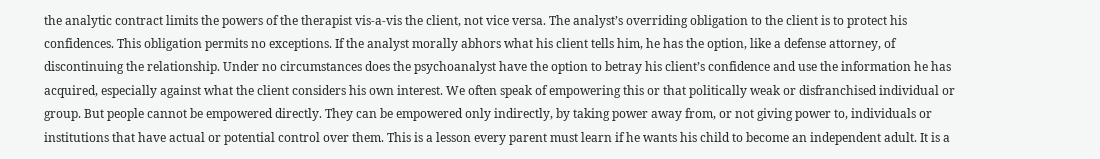the analytic contract limits the powers of the therapist vis-a-vis the client, not vice versa. The analyst’s overriding obligation to the client is to protect his confidences. This obligation permits no exceptions. If the analyst morally abhors what his client tells him, he has the option, like a defense attorney, of discontinuing the relationship. Under no circumstances does the psychoanalyst have the option to betray his client’s confidence and use the information he has acquired, especially against what the client considers his own interest. We often speak of empowering this or that politically weak or disfranchised individual or group. But people cannot be empowered directly. They can be empowered only indirectly, by taking power away from, or not giving power to, individuals or institutions that have actual or potential control over them. This is a lesson every parent must learn if he wants his child to become an independent adult. It is a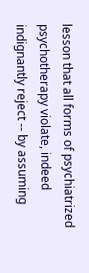lesson that all forms of psychiatrized psychotherapy violate, indeed indignantly reject -- by assuming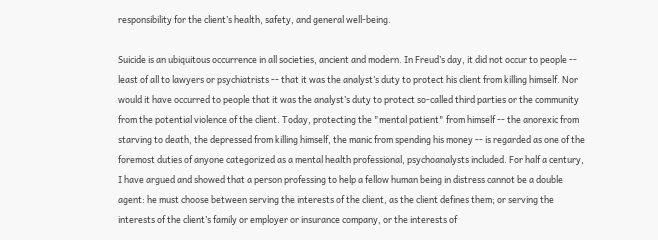responsibility for the client’s health, safety, and general well-being.

Suicide is an ubiquitous occurrence in all societies, ancient and modern. In Freud’s day, it did not occur to people -- least of all to lawyers or psychiatrists -- that it was the analyst’s duty to protect his client from killing himself. Nor would it have occurred to people that it was the analyst’s duty to protect so-called third parties or the community from the potential violence of the client. Today, protecting the "mental patient" from himself -- the anorexic from starving to death, the depressed from killing himself, the manic from spending his money -- is regarded as one of the foremost duties of anyone categorized as a mental health professional, psychoanalysts included. For half a century, I have argued and showed that a person professing to help a fellow human being in distress cannot be a double agent: he must choose between serving the interests of the client, as the client defines them; or serving the interests of the client’s family or employer or insurance company, or the interests of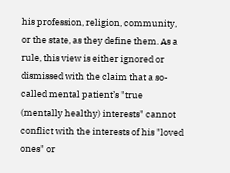his profession, religion, community, or the state, as they define them. As a rule, this view is either ignored or dismissed with the claim that a so-called mental patient’s "true (mentally healthy) interests" cannot conflict with the interests of his "loved ones" or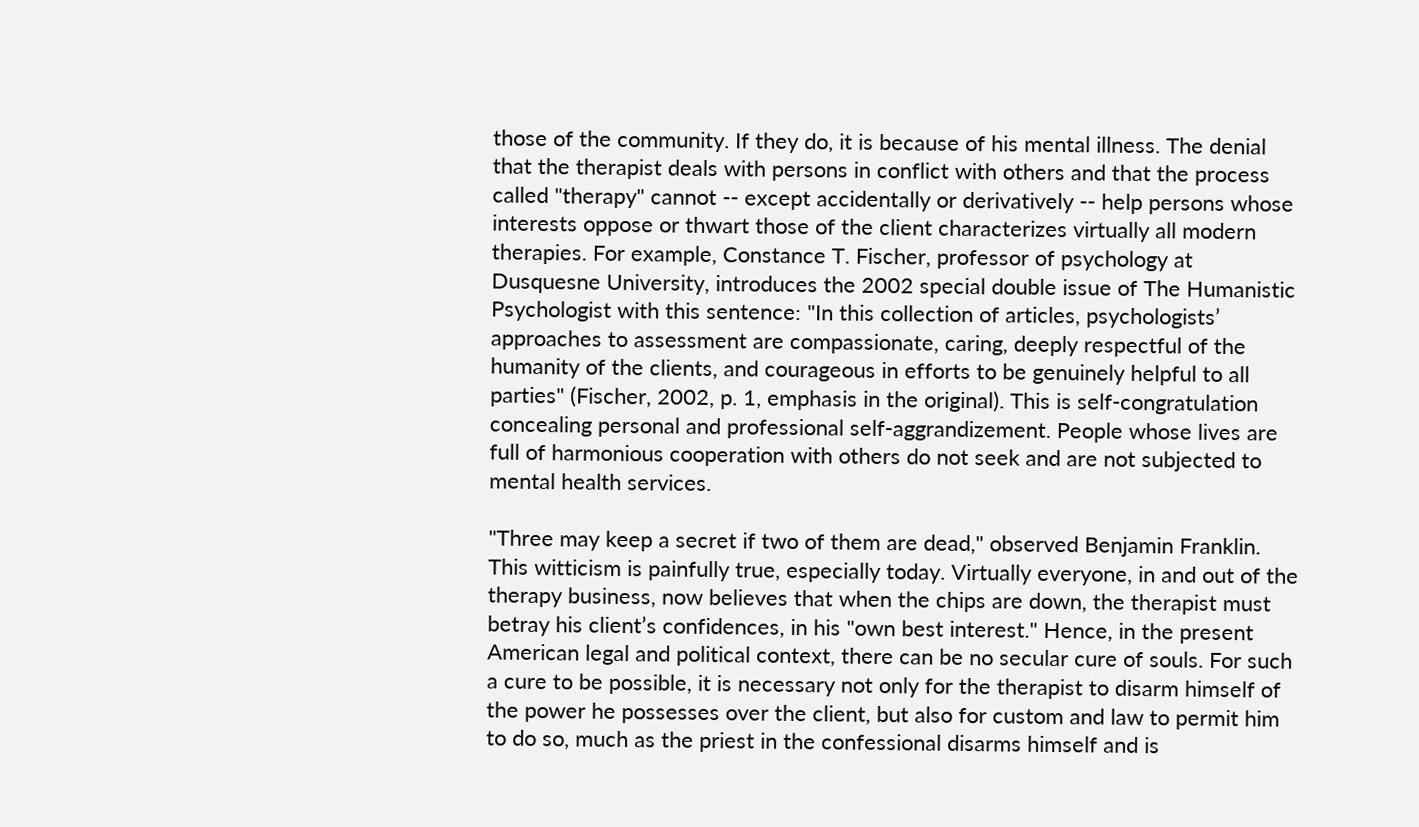those of the community. If they do, it is because of his mental illness. The denial that the therapist deals with persons in conflict with others and that the process called "therapy" cannot -- except accidentally or derivatively -- help persons whose interests oppose or thwart those of the client characterizes virtually all modern therapies. For example, Constance T. Fischer, professor of psychology at Dusquesne University, introduces the 2002 special double issue of The Humanistic Psychologist with this sentence: "In this collection of articles, psychologists’ approaches to assessment are compassionate, caring, deeply respectful of the humanity of the clients, and courageous in efforts to be genuinely helpful to all parties" (Fischer, 2002, p. 1, emphasis in the original). This is self-congratulation concealing personal and professional self-aggrandizement. People whose lives are full of harmonious cooperation with others do not seek and are not subjected to mental health services.

"Three may keep a secret if two of them are dead," observed Benjamin Franklin. This witticism is painfully true, especially today. Virtually everyone, in and out of the therapy business, now believes that when the chips are down, the therapist must betray his client’s confidences, in his "own best interest." Hence, in the present American legal and political context, there can be no secular cure of souls. For such a cure to be possible, it is necessary not only for the therapist to disarm himself of the power he possesses over the client, but also for custom and law to permit him to do so, much as the priest in the confessional disarms himself and is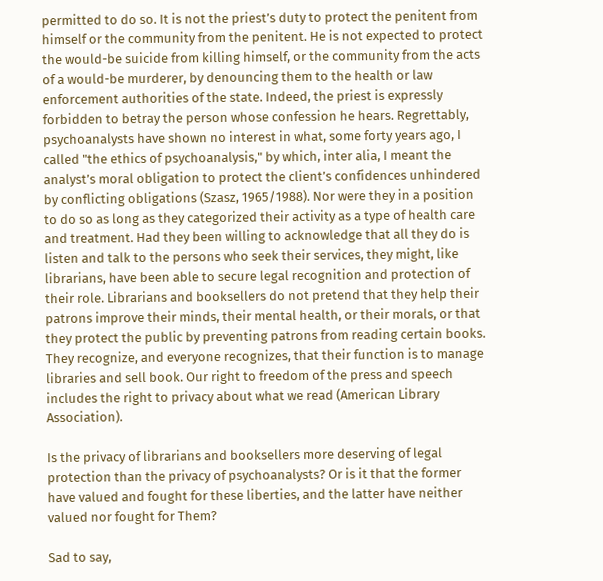permitted to do so. It is not the priest’s duty to protect the penitent from himself or the community from the penitent. He is not expected to protect the would-be suicide from killing himself, or the community from the acts of a would-be murderer, by denouncing them to the health or law enforcement authorities of the state. Indeed, the priest is expressly forbidden to betray the person whose confession he hears. Regrettably, psychoanalysts have shown no interest in what, some forty years ago, I called "the ethics of psychoanalysis," by which, inter alia, I meant the analyst’s moral obligation to protect the client’s confidences unhindered by conflicting obligations (Szasz, 1965/1988). Nor were they in a position to do so as long as they categorized their activity as a type of health care and treatment. Had they been willing to acknowledge that all they do is listen and talk to the persons who seek their services, they might, like librarians, have been able to secure legal recognition and protection of their role. Librarians and booksellers do not pretend that they help their patrons improve their minds, their mental health, or their morals, or that they protect the public by preventing patrons from reading certain books. They recognize, and everyone recognizes, that their function is to manage libraries and sell book. Our right to freedom of the press and speech includes the right to privacy about what we read (American Library Association).

Is the privacy of librarians and booksellers more deserving of legal protection than the privacy of psychoanalysts? Or is it that the former have valued and fought for these liberties, and the latter have neither valued nor fought for Them?

Sad to say,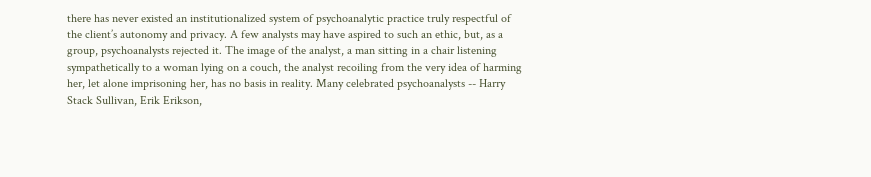there has never existed an institutionalized system of psychoanalytic practice truly respectful of the client’s autonomy and privacy. A few analysts may have aspired to such an ethic, but, as a group, psychoanalysts rejected it. The image of the analyst, a man sitting in a chair listening sympathetically to a woman lying on a couch, the analyst recoiling from the very idea of harming her, let alone imprisoning her, has no basis in reality. Many celebrated psychoanalysts -- Harry Stack Sullivan, Erik Erikson,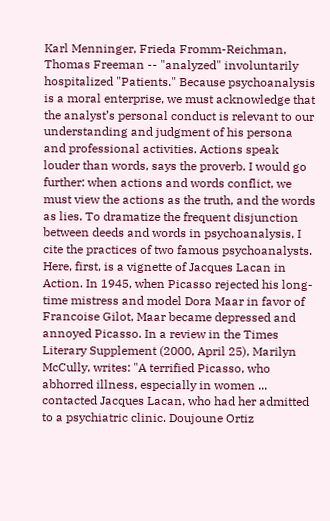Karl Menninger, Frieda Fromm-Reichman, Thomas Freeman -- "analyzed" involuntarily hospitalized "Patients." Because psychoanalysis is a moral enterprise, we must acknowledge that the analyst’s personal conduct is relevant to our understanding and judgment of his persona and professional activities. Actions speak louder than words, says the proverb. I would go further: when actions and words conflict, we must view the actions as the truth, and the words as lies. To dramatize the frequent disjunction between deeds and words in psychoanalysis, I cite the practices of two famous psychoanalysts. Here, first, is a vignette of Jacques Lacan in Action. In 1945, when Picasso rejected his long-time mistress and model Dora Maar in favor of Francoise Gilot, Maar became depressed and annoyed Picasso. In a review in the Times Literary Supplement (2000, April 25), Marilyn McCully, writes: "A terrified Picasso, who abhorred illness, especially in women ... contacted Jacques Lacan, who had her admitted to a psychiatric clinic. Doujoune Ortiz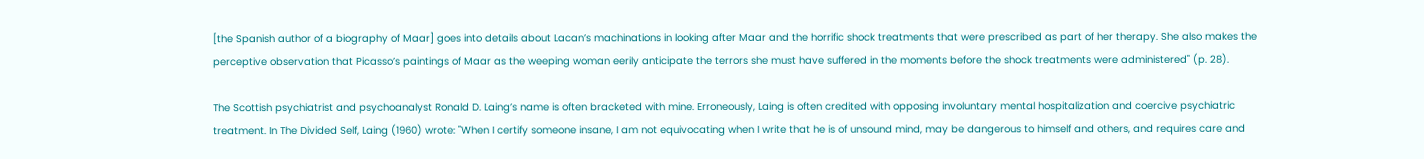[the Spanish author of a biography of Maar] goes into details about Lacan’s machinations in looking after Maar and the horrific shock treatments that were prescribed as part of her therapy. She also makes the perceptive observation that Picasso’s paintings of Maar as the weeping woman eerily anticipate the terrors she must have suffered in the moments before the shock treatments were administered" (p. 28).

The Scottish psychiatrist and psychoanalyst Ronald D. Laing’s name is often bracketed with mine. Erroneously, Laing is often credited with opposing involuntary mental hospitalization and coercive psychiatric treatment. In The Divided Self, Laing (1960) wrote: "When I certify someone insane, I am not equivocating when I write that he is of unsound mind, may be dangerous to himself and others, and requires care and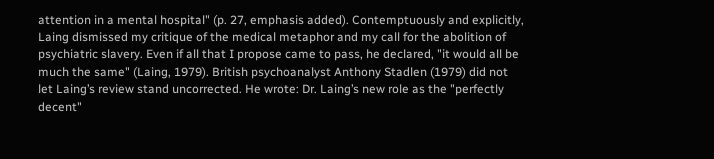attention in a mental hospital" (p. 27, emphasis added). Contemptuously and explicitly, Laing dismissed my critique of the medical metaphor and my call for the abolition of psychiatric slavery. Even if all that I propose came to pass, he declared, "it would all be much the same" (Laing, 1979). British psychoanalyst Anthony Stadlen (1979) did not let Laing’s review stand uncorrected. He wrote: Dr. Laing’s new role as the "perfectly decent"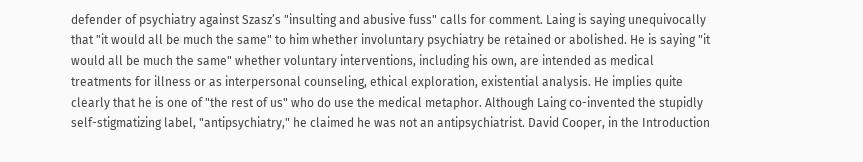defender of psychiatry against Szasz’s "insulting and abusive fuss" calls for comment. Laing is saying unequivocally that "it would all be much the same" to him whether involuntary psychiatry be retained or abolished. He is saying "it would all be much the same" whether voluntary interventions, including his own, are intended as medical treatments for illness or as interpersonal counseling, ethical exploration, existential analysis. He implies quite clearly that he is one of "the rest of us" who do use the medical metaphor. Although Laing co-invented the stupidly self-stigmatizing label, "antipsychiatry," he claimed he was not an antipsychiatrist. David Cooper, in the Introduction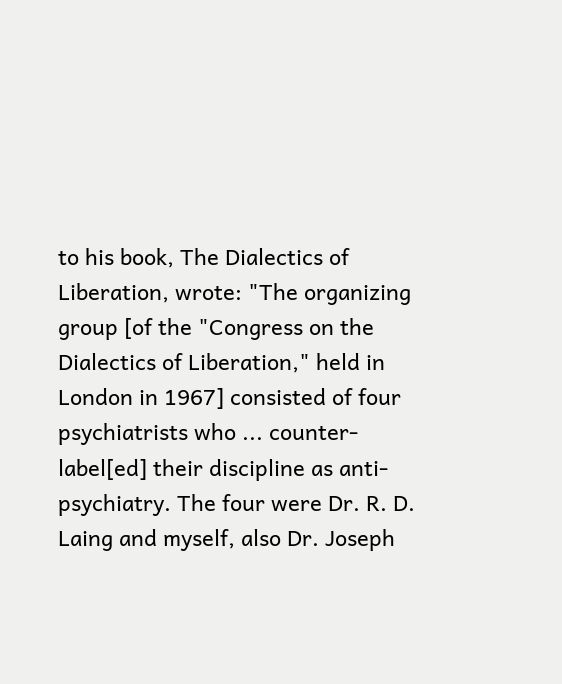to his book, The Dialectics of Liberation, wrote: "The organizing group [of the "Congress on the Dialectics of Liberation," held in London in 1967] consisted of four psychiatrists who ... counter-label[ed] their discipline as anti-psychiatry. The four were Dr. R. D. Laing and myself, also Dr. Joseph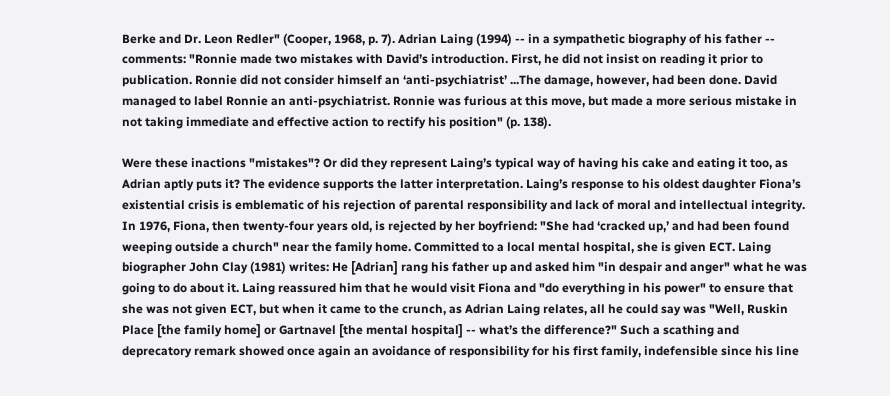Berke and Dr. Leon Redler" (Cooper, 1968, p. 7). Adrian Laing (1994) -- in a sympathetic biography of his father -- comments: "Ronnie made two mistakes with David’s introduction. First, he did not insist on reading it prior to publication. Ronnie did not consider himself an ‘anti-psychiatrist’ ...The damage, however, had been done. David managed to label Ronnie an anti-psychiatrist. Ronnie was furious at this move, but made a more serious mistake in not taking immediate and effective action to rectify his position" (p. 138).

Were these inactions "mistakes"? Or did they represent Laing’s typical way of having his cake and eating it too, as Adrian aptly puts it? The evidence supports the latter interpretation. Laing’s response to his oldest daughter Fiona’s existential crisis is emblematic of his rejection of parental responsibility and lack of moral and intellectual integrity. In 1976, Fiona, then twenty-four years old, is rejected by her boyfriend: "She had ‘cracked up,’ and had been found weeping outside a church" near the family home. Committed to a local mental hospital, she is given ECT. Laing biographer John Clay (1981) writes: He [Adrian] rang his father up and asked him "in despair and anger" what he was going to do about it. Laing reassured him that he would visit Fiona and "do everything in his power" to ensure that she was not given ECT, but when it came to the crunch, as Adrian Laing relates, all he could say was "Well, Ruskin Place [the family home] or Gartnavel [the mental hospital] -- what’s the difference?" Such a scathing and deprecatory remark showed once again an avoidance of responsibility for his first family, indefensible since his line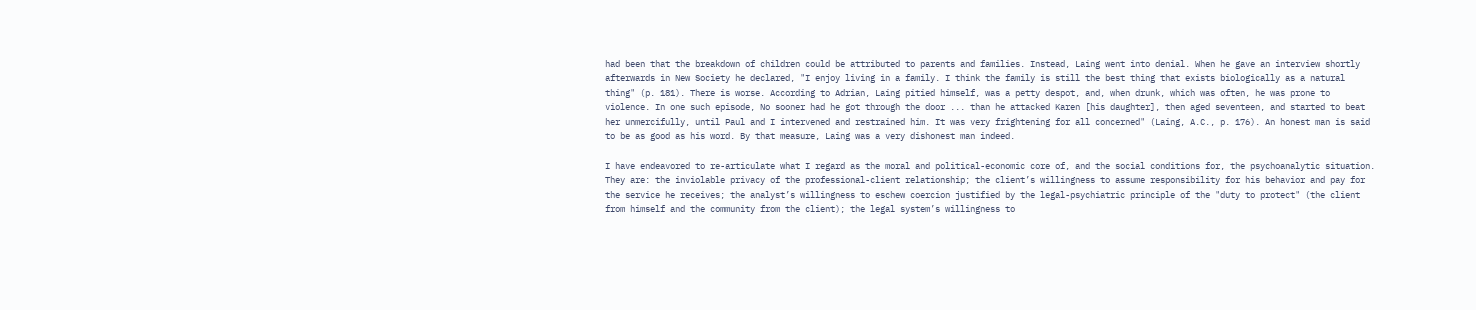had been that the breakdown of children could be attributed to parents and families. Instead, Laing went into denial. When he gave an interview shortly afterwards in New Society he declared, "I enjoy living in a family. I think the family is still the best thing that exists biologically as a natural thing" (p. 181). There is worse. According to Adrian, Laing pitied himself, was a petty despot, and, when drunk, which was often, he was prone to violence. In one such episode, No sooner had he got through the door ... than he attacked Karen [his daughter], then aged seventeen, and started to beat her unmercifully, until Paul and I intervened and restrained him. It was very frightening for all concerned" (Laing, A.C., p. 176). An honest man is said to be as good as his word. By that measure, Laing was a very dishonest man indeed.

I have endeavored to re-articulate what I regard as the moral and political-economic core of, and the social conditions for, the psychoanalytic situation. They are: the inviolable privacy of the professional-client relationship; the client’s willingness to assume responsibility for his behavior and pay for the service he receives; the analyst’s willingness to eschew coercion justified by the legal-psychiatric principle of the "duty to protect" (the client from himself and the community from the client); the legal system’s willingness to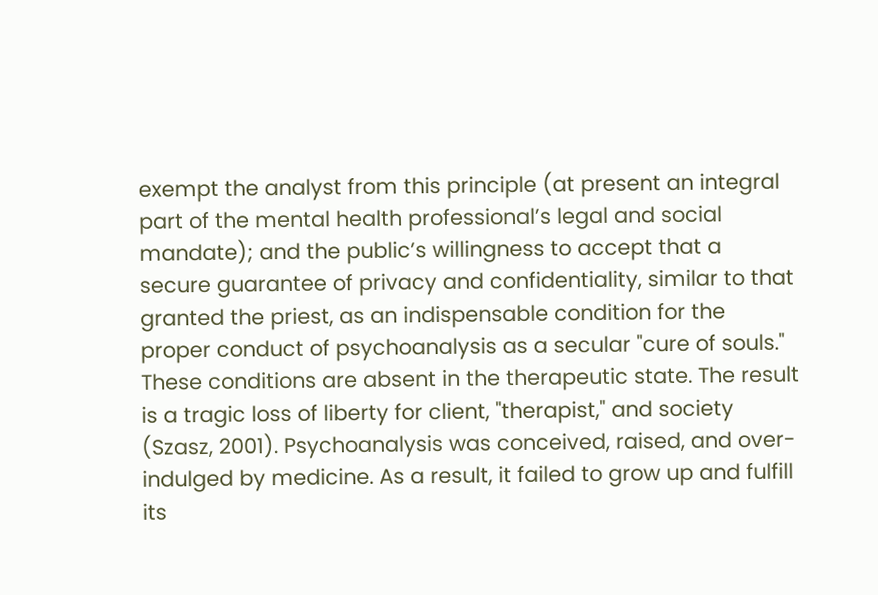exempt the analyst from this principle (at present an integral part of the mental health professional’s legal and social mandate); and the public’s willingness to accept that a secure guarantee of privacy and confidentiality, similar to that granted the priest, as an indispensable condition for the proper conduct of psychoanalysis as a secular "cure of souls." These conditions are absent in the therapeutic state. The result is a tragic loss of liberty for client, "therapist," and society (Szasz, 2001). Psychoanalysis was conceived, raised, and over-indulged by medicine. As a result, it failed to grow up and fulfill its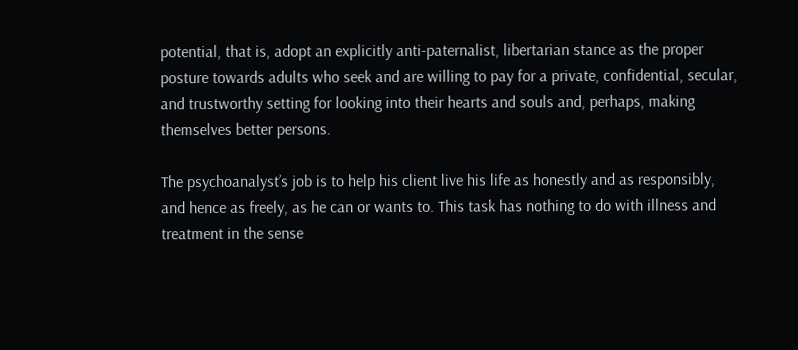potential, that is, adopt an explicitly anti-paternalist, libertarian stance as the proper posture towards adults who seek and are willing to pay for a private, confidential, secular, and trustworthy setting for looking into their hearts and souls and, perhaps, making themselves better persons.

The psychoanalyst’s job is to help his client live his life as honestly and as responsibly, and hence as freely, as he can or wants to. This task has nothing to do with illness and treatment in the sense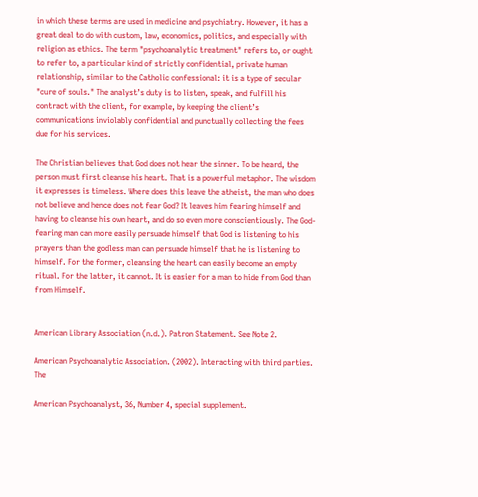in which these terms are used in medicine and psychiatry. However, it has a great deal to do with custom, law, economics, politics, and especially with religion as ethics. The term "psychoanalytic treatment" refers to, or ought to refer to, a particular kind of strictly confidential, private human relationship, similar to the Catholic confessional: it is a type of secular "cure of souls." The analyst’s duty is to listen, speak, and fulfill his contract with the client, for example, by keeping the client’s communications inviolably confidential and punctually collecting the fees due for his services.

The Christian believes that God does not hear the sinner. To be heard, the person must first cleanse his heart. That is a powerful metaphor. The wisdom it expresses is timeless. Where does this leave the atheist, the man who does not believe and hence does not fear God? It leaves him fearing himself and having to cleanse his own heart, and do so even more conscientiously. The God-fearing man can more easily persuade himself that God is listening to his prayers than the godless man can persuade himself that he is listening to himself. For the former, cleansing the heart can easily become an empty ritual. For the latter, it cannot. It is easier for a man to hide from God than from Himself.


American Library Association (n.d.). Patron Statement. See Note 2.

American Psychoanalytic Association. (2002). Interacting with third parties. The

American Psychoanalyst, 36, Number 4, special supplement.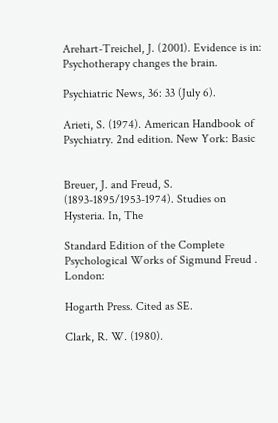Arehart-Treichel, J. (2001). Evidence is in: Psychotherapy changes the brain.

Psychiatric News, 36: 33 (July 6).

Arieti, S. (1974). American Handbook of Psychiatry. 2nd edition. New York: Basic


Breuer, J. and Freud, S. (1893-1895/1953-1974). Studies on Hysteria. In, The

Standard Edition of the Complete Psychological Works of Sigmund Freud . London:

Hogarth Press. Cited as SE.

Clark, R. W. (1980).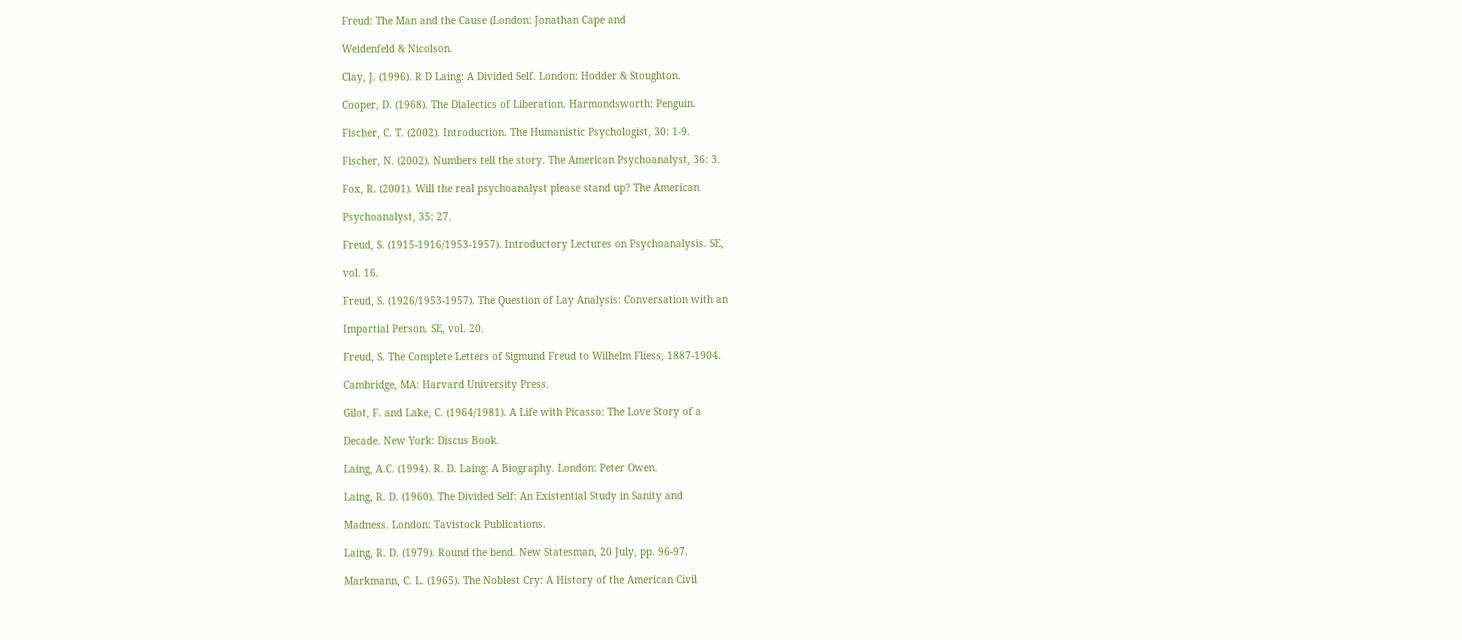Freud: The Man and the Cause (London: Jonathan Cape and

Weidenfeld & Nicolson.

Clay, J. (1996). R D Laing: A Divided Self. London: Hodder & Stoughton.

Cooper, D. (1968). The Dialectics of Liberation. Harmondsworth: Penguin.

Fischer, C. T. (2002). Introduction. The Humanistic Psychologist, 30: 1-9.

Fischer, N. (2002). Numbers tell the story. The American Psychoanalyst, 36: 3.

Fox, R. (2001). Will the real psychoanalyst please stand up? The American

Psychoanalyst, 35: 27.

Freud, S. (1915-1916/1953-1957). Introductory Lectures on Psychoanalysis. SE,

vol. 16.

Freud, S. (1926/1953-1957). The Question of Lay Analysis: Conversation with an

Impartial Person. SE, vol. 20.

Freud, S. The Complete Letters of Sigmund Freud to Wilhelm Fliess, 1887-1904.

Cambridge, MA: Harvard University Press.

Gilot, F. and Lake, C. (1964/1981). A Life with Picasso: The Love Story of a

Decade. New York: Discus Book.

Laing, A.C. (1994). R. D. Laing: A Biography. London: Peter Owen.

Laing, R. D. (1960). The Divided Self: An Existential Study in Sanity and

Madness. London: Tavistock Publications.

Laing, R. D. (1979). Round the bend. New Statesman, 20 July, pp. 96-97.

Markmann, C. L. (1965). The Noblest Cry: A History of the American Civil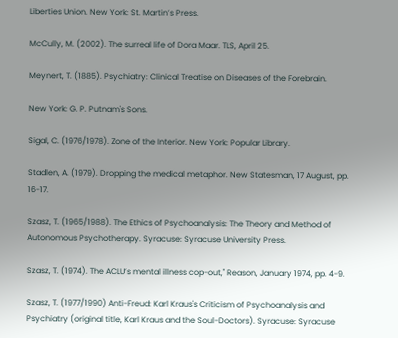Liberties Union. New York: St. Martin’s Press.

McCully, M. (2002). The surreal life of Dora Maar. TLS, April 25.

Meynert, T. (1885). Psychiatry: Clinical Treatise on Diseases of the Forebrain.

New York: G. P. Putnam's Sons.

Sigal, C. (1976/1978). Zone of the Interior. New York: Popular Library.

Stadlen, A. (1979). Dropping the medical metaphor. New Statesman, 17 August, pp. 16-17.

Szasz, T. (1965/1988). The Ethics of Psychoanalysis: The Theory and Method of Autonomous Psychotherapy. Syracuse: Syracuse University Press.

Szasz, T. (1974). The ACLU’s mental illness cop-out," Reason, January 1974, pp. 4-9.

Szasz, T. (1977/1990) Anti-Freud: Karl Kraus's Criticism of Psychoanalysis and Psychiatry (original title, Karl Kraus and the Soul-Doctors). Syracuse: Syracuse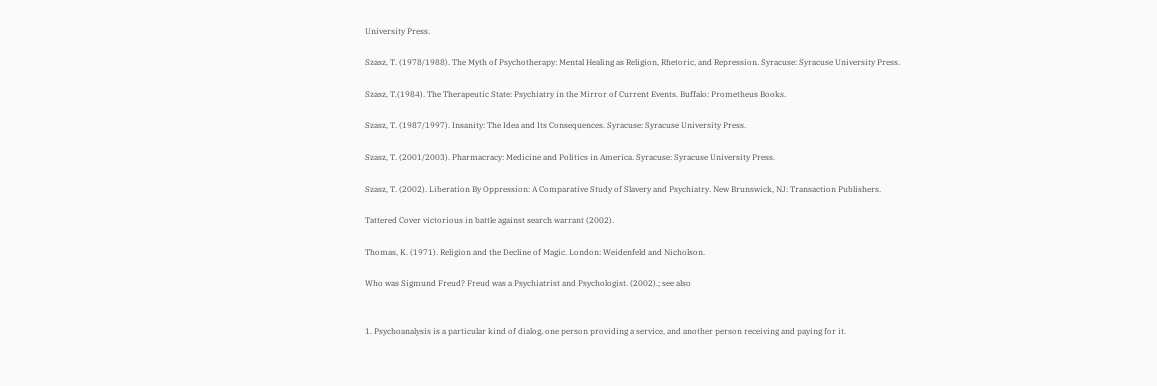University Press.

Szasz, T. (1978/1988). The Myth of Psychotherapy: Mental Healing as Religion, Rhetoric, and Repression. Syracuse: Syracuse University Press.

Szasz, T.(1984). The Therapeutic State: Psychiatry in the Mirror of Current Events. Buffalo: Prometheus Books.

Szasz, T. (1987/1997). Insanity: The Idea and Its Consequences. Syracuse: Syracuse University Press.

Szasz, T. (2001/2003). Pharmacracy: Medicine and Politics in America. Syracuse: Syracuse University Press.

Szasz, T. (2002). Liberation By Oppression: A Comparative Study of Slavery and Psychiatry. New Brunswick, NJ: Transaction Publishers.

Tattered Cover victorious in battle against search warrant (2002).

Thomas, K. (1971). Religion and the Decline of Magic. London: Weidenfeld and Nicholson.

Who was Sigmund Freud? Freud was a Psychiatrist and Psychologist. (2002).; see also


1. Psychoanalysis is a particular kind of dialog, one person providing a service, and another person receiving and paying for it.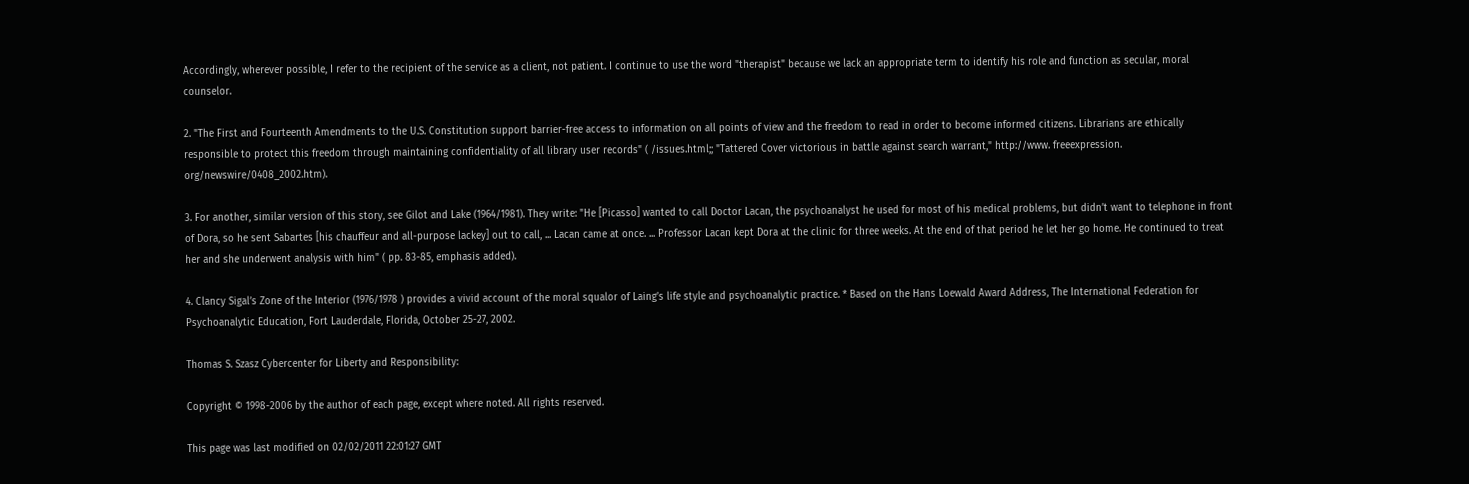Accordingly, wherever possible, I refer to the recipient of the service as a client, not patient. I continue to use the word "therapist" because we lack an appropriate term to identify his role and function as secular, moral counselor.

2. "The First and Fourteenth Amendments to the U.S. Constitution support barrier-free access to information on all points of view and the freedom to read in order to become informed citizens. Librarians are ethically responsible to protect this freedom through maintaining confidentiality of all library user records" ( /issues.html;; "Tattered Cover victorious in battle against search warrant," http://www. freeexpression. org/newswire/0408_2002.htm).

3. For another, similar version of this story, see Gilot and Lake (1964/1981). They write: "He [Picasso] wanted to call Doctor Lacan, the psychoanalyst he used for most of his medical problems, but didn’t want to telephone in front of Dora, so he sent Sabartes [his chauffeur and all-purpose lackey] out to call, ... Lacan came at once. ... Professor Lacan kept Dora at the clinic for three weeks. At the end of that period he let her go home. He continued to treat her and she underwent analysis with him" ( pp. 83-85, emphasis added).

4. Clancy Sigal’s Zone of the Interior (1976/1978 ) provides a vivid account of the moral squalor of Laing’s life style and psychoanalytic practice. * Based on the Hans Loewald Award Address, The International Federation for Psychoanalytic Education, Fort Lauderdale, Florida, October 25-27, 2002.

Thomas S. Szasz Cybercenter for Liberty and Responsibility:

Copyright © 1998-2006 by the author of each page, except where noted. All rights reserved.

This page was last modified on 02/02/2011 22:01:27 GMT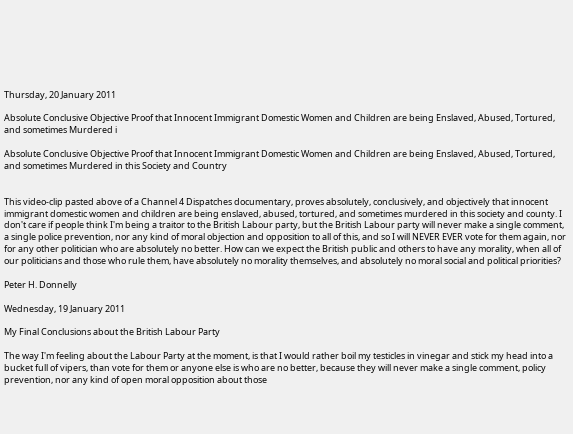Thursday, 20 January 2011

Absolute Conclusive Objective Proof that Innocent Immigrant Domestic Women and Children are being Enslaved, Abused, Tortured, and sometimes Murdered i

Absolute Conclusive Objective Proof that Innocent Immigrant Domestic Women and Children are being Enslaved, Abused, Tortured, and sometimes Murdered in this Society and Country


This video-clip pasted above of a Channel 4 Dispatches documentary, proves absolutely, conclusively, and objectively that innocent immigrant domestic women and children are being enslaved, abused, tortured, and sometimes murdered in this society and county. I don't care if people think I'm being a traitor to the British Labour party, but the British Labour party will never make a single comment, a single police prevention, nor any kind of moral objection and opposition to all of this, and so I will NEVER EVER vote for them again, nor for any other politician who are absolutely no better. How can we expect the British public and others to have any morality, when all of our politicians and those who rule them, have absolutely no morality themselves, and absolutely no moral social and political priorities?

Peter H. Donnelly

Wednesday, 19 January 2011

My Final Conclusions about the British Labour Party

The way I'm feeling about the Labour Party at the moment, is that I would rather boil my testicles in vinegar and stick my head into a bucket full of vipers, than vote for them or anyone else is who are no better, because they will never make a single comment, policy prevention, nor any kind of open moral opposition about those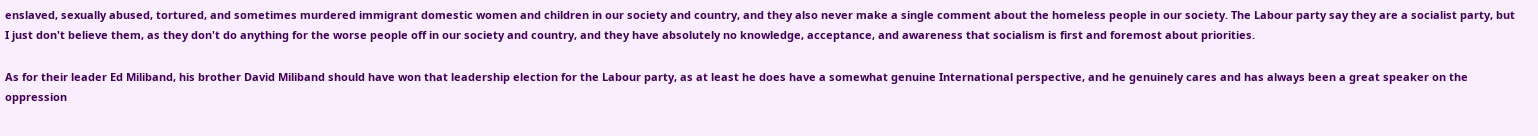enslaved, sexually abused, tortured, and sometimes murdered immigrant domestic women and children in our society and country, and they also never make a single comment about the homeless people in our society. The Labour party say they are a socialist party, but I just don't believe them, as they don't do anything for the worse people off in our society and country, and they have absolutely no knowledge, acceptance, and awareness that socialism is first and foremost about priorities.

As for their leader Ed Miliband, his brother David Miliband should have won that leadership election for the Labour party, as at least he does have a somewhat genuine International perspective, and he genuinely cares and has always been a great speaker on the oppression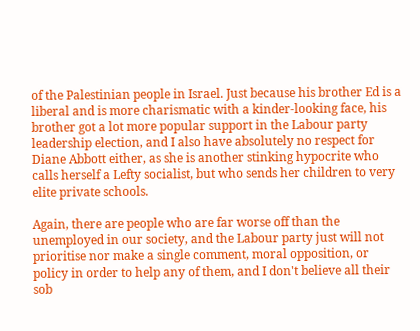of the Palestinian people in Israel. Just because his brother Ed is a liberal and is more charismatic with a kinder-looking face, his brother got a lot more popular support in the Labour party leadership election, and I also have absolutely no respect for Diane Abbott either, as she is another stinking hypocrite who calls herself a Lefty socialist, but who sends her children to very elite private schools.

Again, there are people who are far worse off than the unemployed in our society, and the Labour party just will not prioritise nor make a single comment, moral opposition, or policy in order to help any of them, and I don't believe all their sob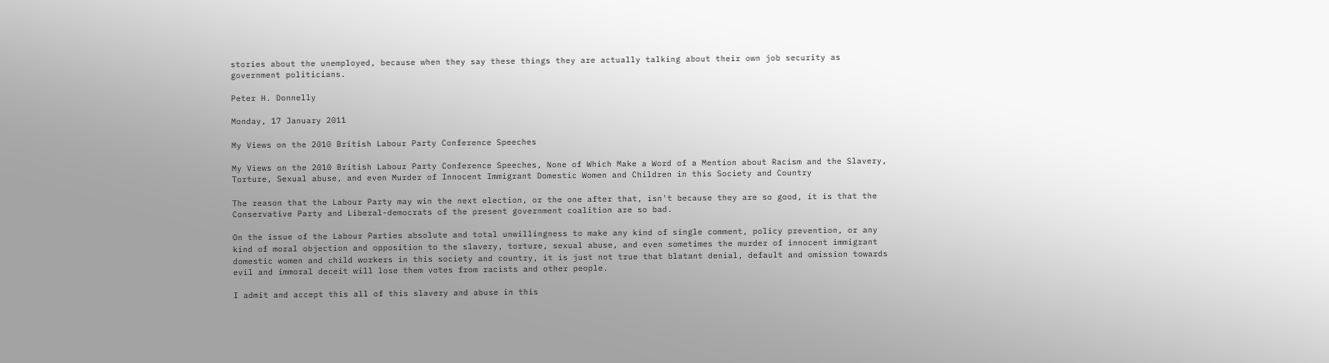stories about the unemployed, because when they say these things they are actually talking about their own job security as government politicians.

Peter H. Donnelly

Monday, 17 January 2011

My Views on the 2010 British Labour Party Conference Speeches

My Views on the 2010 British Labour Party Conference Speeches, None of Which Make a Word of a Mention about Racism and the Slavery, Torture, Sexual abuse, and even Murder of Innocent Immigrant Domestic Women and Children in this Society and Country

The reason that the Labour Party may win the next election, or the one after that, isn't because they are so good, it is that the Conservative Party and Liberal-democrats of the present government coalition are so bad.

On the issue of the Labour Parties absolute and total unwillingness to make any kind of single comment, policy prevention, or any kind of moral objection and opposition to the slavery, torture, sexual abuse, and even sometimes the murder of innocent immigrant domestic women and child workers in this society and country, it is just not true that blatant denial, default and omission towards evil and immoral deceit will lose them votes from racists and other people.

I admit and accept this all of this slavery and abuse in this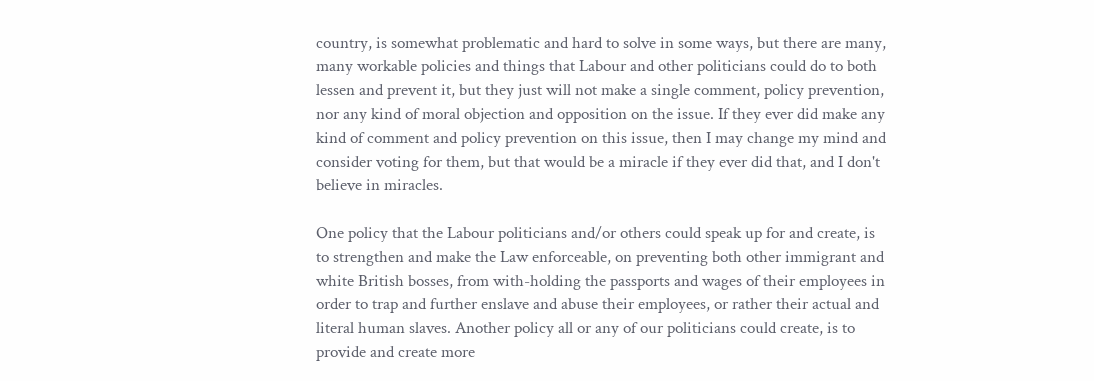country, is somewhat problematic and hard to solve in some ways, but there are many, many workable policies and things that Labour and other politicians could do to both lessen and prevent it, but they just will not make a single comment, policy prevention, nor any kind of moral objection and opposition on the issue. If they ever did make any kind of comment and policy prevention on this issue, then I may change my mind and consider voting for them, but that would be a miracle if they ever did that, and I don't believe in miracles.

One policy that the Labour politicians and/or others could speak up for and create, is to strengthen and make the Law enforceable, on preventing both other immigrant and white British bosses, from with-holding the passports and wages of their employees in order to trap and further enslave and abuse their employees, or rather their actual and literal human slaves. Another policy all or any of our politicians could create, is to provide and create more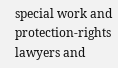special work and protection-rights lawyers and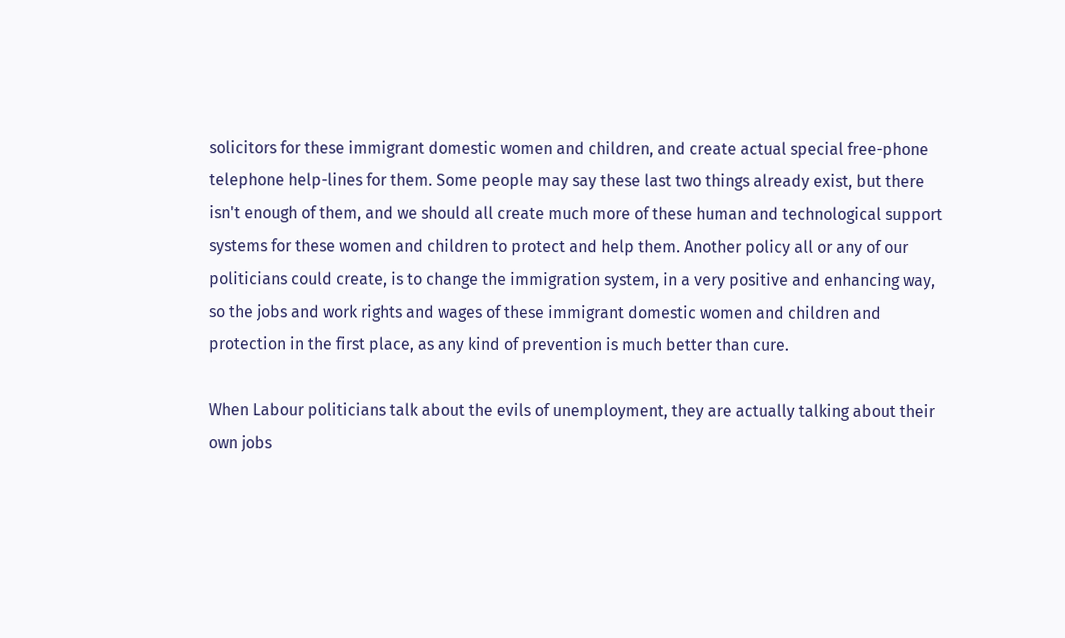solicitors for these immigrant domestic women and children, and create actual special free-phone telephone help-lines for them. Some people may say these last two things already exist, but there isn't enough of them, and we should all create much more of these human and technological support systems for these women and children to protect and help them. Another policy all or any of our politicians could create, is to change the immigration system, in a very positive and enhancing way, so the jobs and work rights and wages of these immigrant domestic women and children and protection in the first place, as any kind of prevention is much better than cure.

When Labour politicians talk about the evils of unemployment, they are actually talking about their own jobs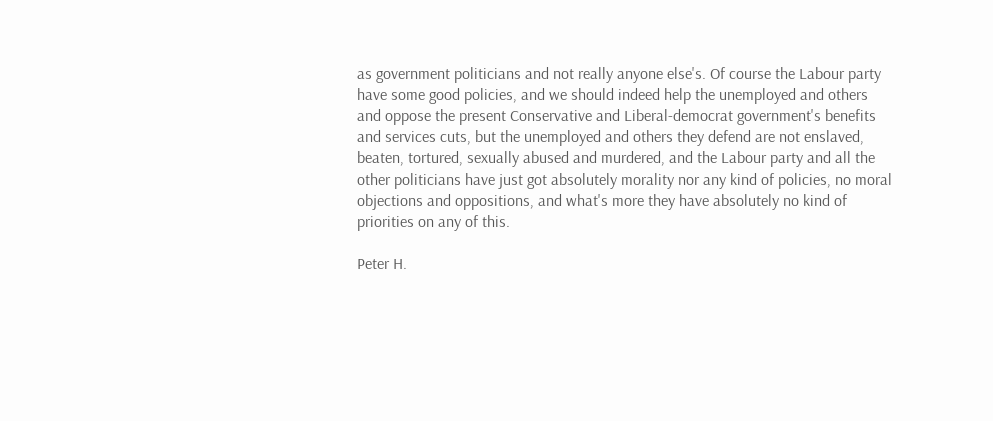as government politicians and not really anyone else's. Of course the Labour party have some good policies, and we should indeed help the unemployed and others and oppose the present Conservative and Liberal-democrat government's benefits and services cuts, but the unemployed and others they defend are not enslaved, beaten, tortured, sexually abused and murdered, and the Labour party and all the other politicians have just got absolutely morality nor any kind of policies, no moral objections and oppositions, and what's more they have absolutely no kind of priorities on any of this.

Peter H.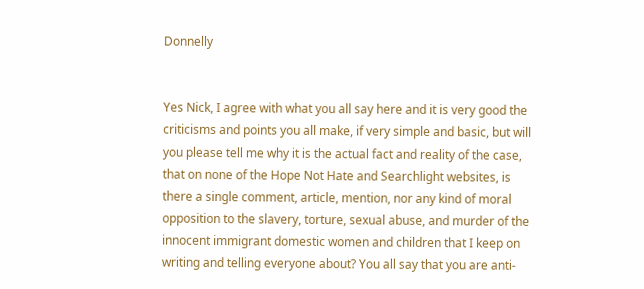Donnelly


Yes Nick, I agree with what you all say here and it is very good the criticisms and points you all make, if very simple and basic, but will you please tell me why it is the actual fact and reality of the case, that on none of the Hope Not Hate and Searchlight websites, is there a single comment, article, mention, nor any kind of moral opposition to the slavery, torture, sexual abuse, and murder of the innocent immigrant domestic women and children that I keep on writing and telling everyone about? You all say that you are anti-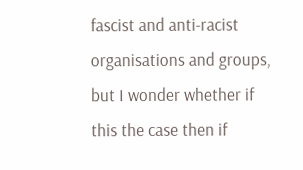fascist and anti-racist organisations and groups, but I wonder whether if this the case then if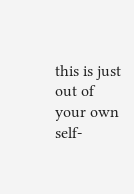this is just out of your own self-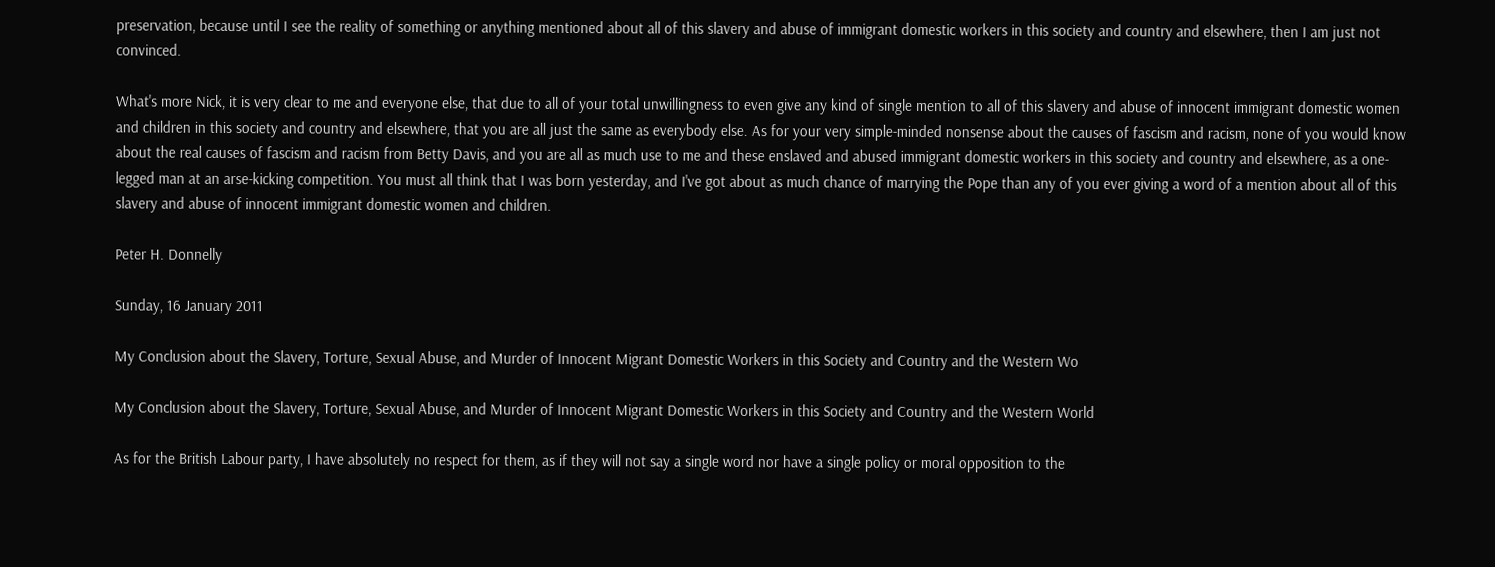preservation, because until I see the reality of something or anything mentioned about all of this slavery and abuse of immigrant domestic workers in this society and country and elsewhere, then I am just not convinced.

What's more Nick, it is very clear to me and everyone else, that due to all of your total unwillingness to even give any kind of single mention to all of this slavery and abuse of innocent immigrant domestic women and children in this society and country and elsewhere, that you are all just the same as everybody else. As for your very simple-minded nonsense about the causes of fascism and racism, none of you would know about the real causes of fascism and racism from Betty Davis, and you are all as much use to me and these enslaved and abused immigrant domestic workers in this society and country and elsewhere, as a one-legged man at an arse-kicking competition. You must all think that I was born yesterday, and I've got about as much chance of marrying the Pope than any of you ever giving a word of a mention about all of this slavery and abuse of innocent immigrant domestic women and children.

Peter H. Donnelly

Sunday, 16 January 2011

My Conclusion about the Slavery, Torture, Sexual Abuse, and Murder of Innocent Migrant Domestic Workers in this Society and Country and the Western Wo

My Conclusion about the Slavery, Torture, Sexual Abuse, and Murder of Innocent Migrant Domestic Workers in this Society and Country and the Western World

As for the British Labour party, I have absolutely no respect for them, as if they will not say a single word nor have a single policy or moral opposition to the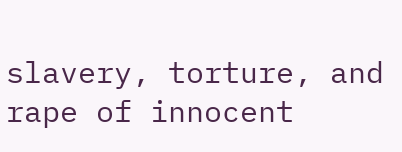slavery, torture, and rape of innocent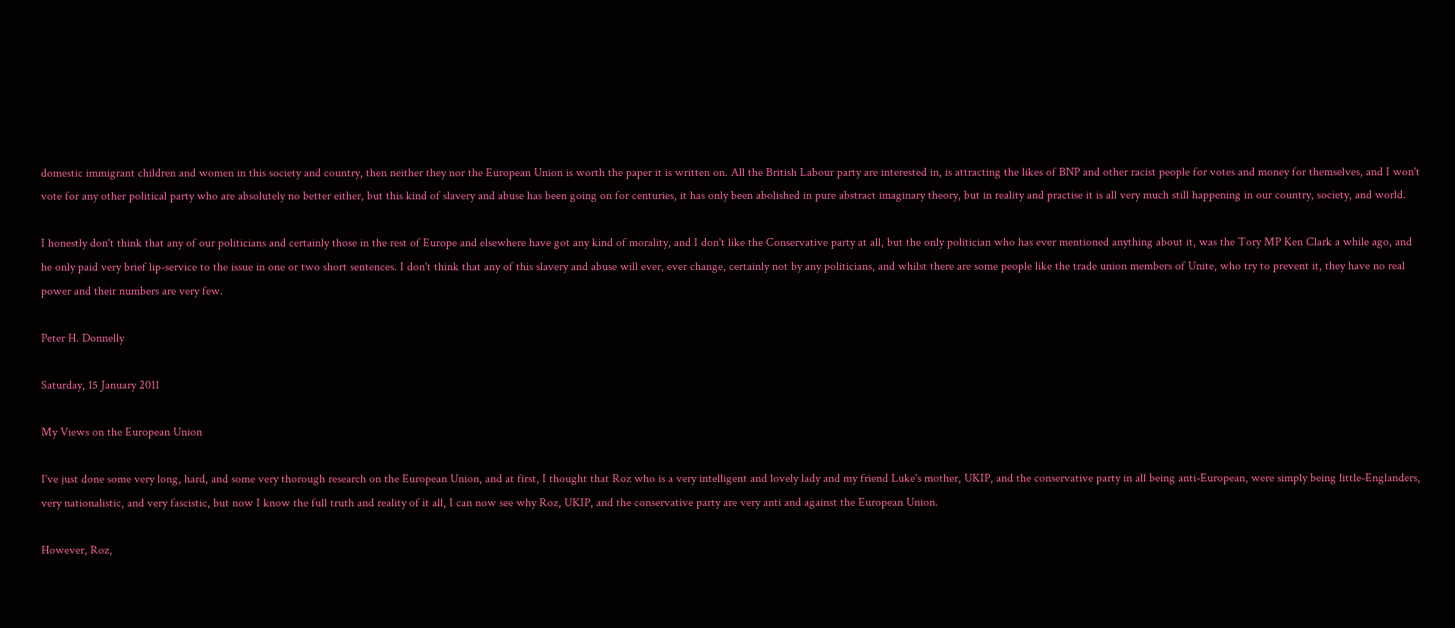domestic immigrant children and women in this society and country, then neither they nor the European Union is worth the paper it is written on. All the British Labour party are interested in, is attracting the likes of BNP and other racist people for votes and money for themselves, and I won't vote for any other political party who are absolutely no better either, but this kind of slavery and abuse has been going on for centuries, it has only been abolished in pure abstract imaginary theory, but in reality and practise it is all very much still happening in our country, society, and world.

I honestly don't think that any of our politicians and certainly those in the rest of Europe and elsewhere have got any kind of morality, and I don't like the Conservative party at all, but the only politician who has ever mentioned anything about it, was the Tory MP Ken Clark a while ago, and he only paid very brief lip-service to the issue in one or two short sentences. I don't think that any of this slavery and abuse will ever, ever change, certainly not by any politicians, and whilst there are some people like the trade union members of Unite, who try to prevent it, they have no real power and their numbers are very few.

Peter H. Donnelly

Saturday, 15 January 2011

My Views on the European Union

I've just done some very long, hard, and some very thorough research on the European Union, and at first, I thought that Roz who is a very intelligent and lovely lady and my friend Luke's mother, UKIP, and the conservative party in all being anti-European, were simply being little-Englanders, very nationalistic, and very fascistic, but now I know the full truth and reality of it all, I can now see why Roz, UKIP, and the conservative party are very anti and against the European Union.

However, Roz,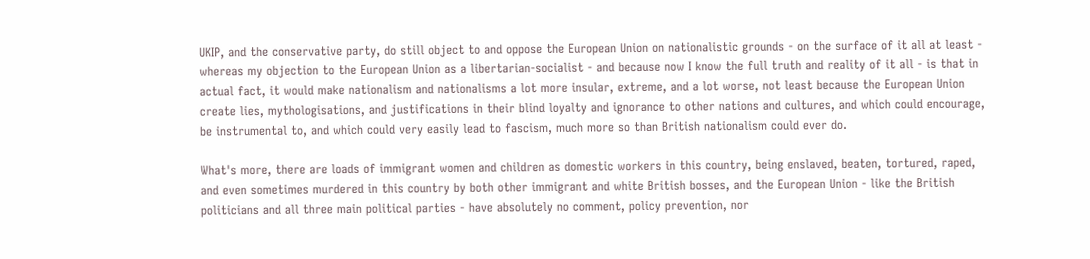UKIP, and the conservative party, do still object to and oppose the European Union on nationalistic grounds - on the surface of it all at least - whereas my objection to the European Union as a libertarian-socialist - and because now I know the full truth and reality of it all - is that in actual fact, it would make nationalism and nationalisms a lot more insular, extreme, and a lot worse, not least because the European Union create lies, mythologisations, and justifications in their blind loyalty and ignorance to other nations and cultures, and which could encourage, be instrumental to, and which could very easily lead to fascism, much more so than British nationalism could ever do.

What's more, there are loads of immigrant women and children as domestic workers in this country, being enslaved, beaten, tortured, raped, and even sometimes murdered in this country by both other immigrant and white British bosses, and the European Union - like the British politicians and all three main political parties - have absolutely no comment, policy prevention, nor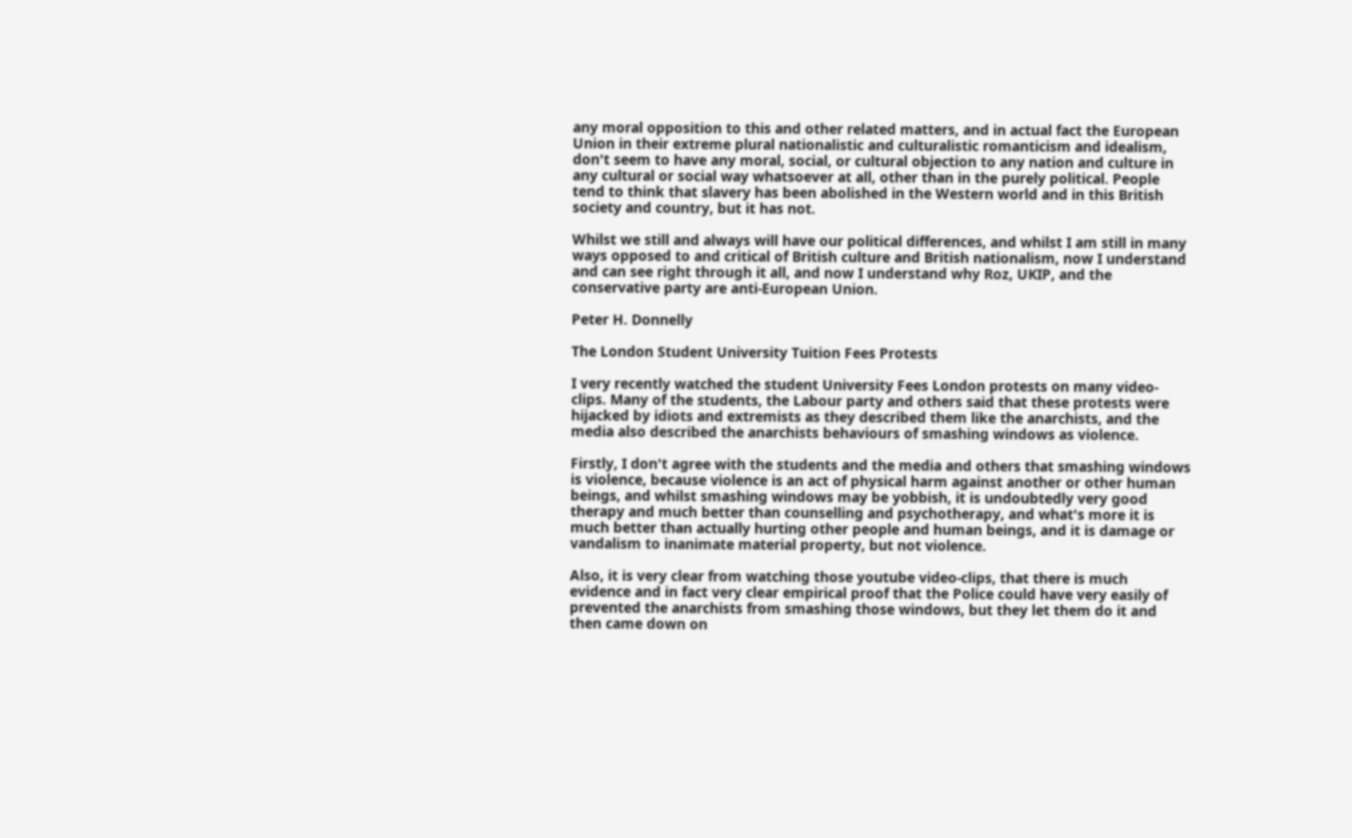any moral opposition to this and other related matters, and in actual fact the European Union in their extreme plural nationalistic and culturalistic romanticism and idealism, don't seem to have any moral, social, or cultural objection to any nation and culture in any cultural or social way whatsoever at all, other than in the purely political. People tend to think that slavery has been abolished in the Western world and in this British society and country, but it has not.

Whilst we still and always will have our political differences, and whilst I am still in many ways opposed to and critical of British culture and British nationalism, now I understand and can see right through it all, and now I understand why Roz, UKIP, and the conservative party are anti-European Union.

Peter H. Donnelly

The London Student University Tuition Fees Protests

I very recently watched the student University Fees London protests on many video-clips. Many of the students, the Labour party and others said that these protests were hijacked by idiots and extremists as they described them like the anarchists, and the media also described the anarchists behaviours of smashing windows as violence.

Firstly, I don't agree with the students and the media and others that smashing windows is violence, because violence is an act of physical harm against another or other human beings, and whilst smashing windows may be yobbish, it is undoubtedly very good therapy and much better than counselling and psychotherapy, and what's more it is much better than actually hurting other people and human beings, and it is damage or vandalism to inanimate material property, but not violence.

Also, it is very clear from watching those youtube video-clips, that there is much evidence and in fact very clear empirical proof that the Police could have very easily of prevented the anarchists from smashing those windows, but they let them do it and then came down on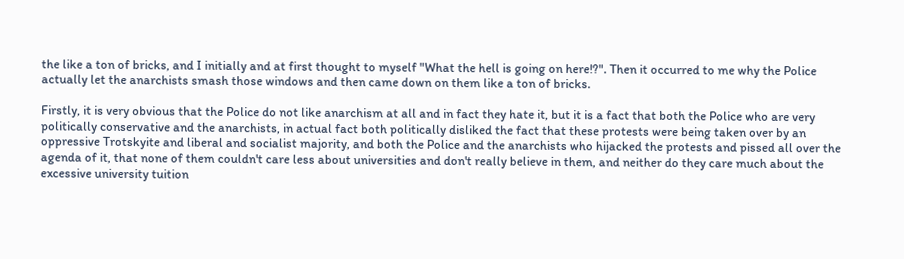the like a ton of bricks, and I initially and at first thought to myself "What the hell is going on here!?". Then it occurred to me why the Police actually let the anarchists smash those windows and then came down on them like a ton of bricks.

Firstly, it is very obvious that the Police do not like anarchism at all and in fact they hate it, but it is a fact that both the Police who are very politically conservative and the anarchists, in actual fact both politically disliked the fact that these protests were being taken over by an oppressive Trotskyite and liberal and socialist majority, and both the Police and the anarchists who hijacked the protests and pissed all over the agenda of it, that none of them couldn't care less about universities and don't really believe in them, and neither do they care much about the excessive university tuition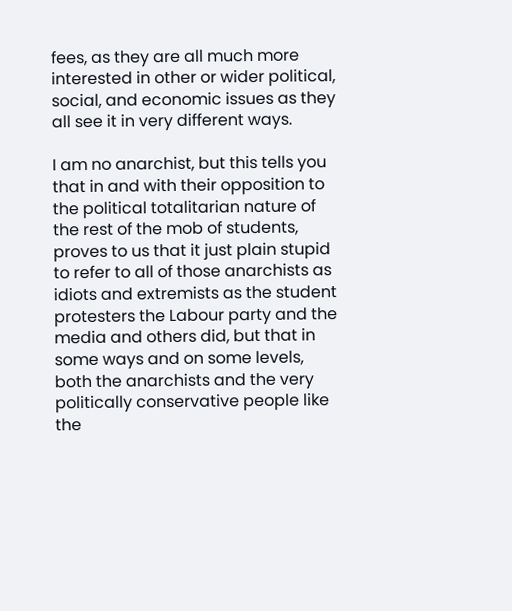fees, as they are all much more interested in other or wider political, social, and economic issues as they all see it in very different ways.

I am no anarchist, but this tells you that in and with their opposition to the political totalitarian nature of the rest of the mob of students, proves to us that it just plain stupid to refer to all of those anarchists as idiots and extremists as the student protesters the Labour party and the media and others did, but that in some ways and on some levels, both the anarchists and the very politically conservative people like the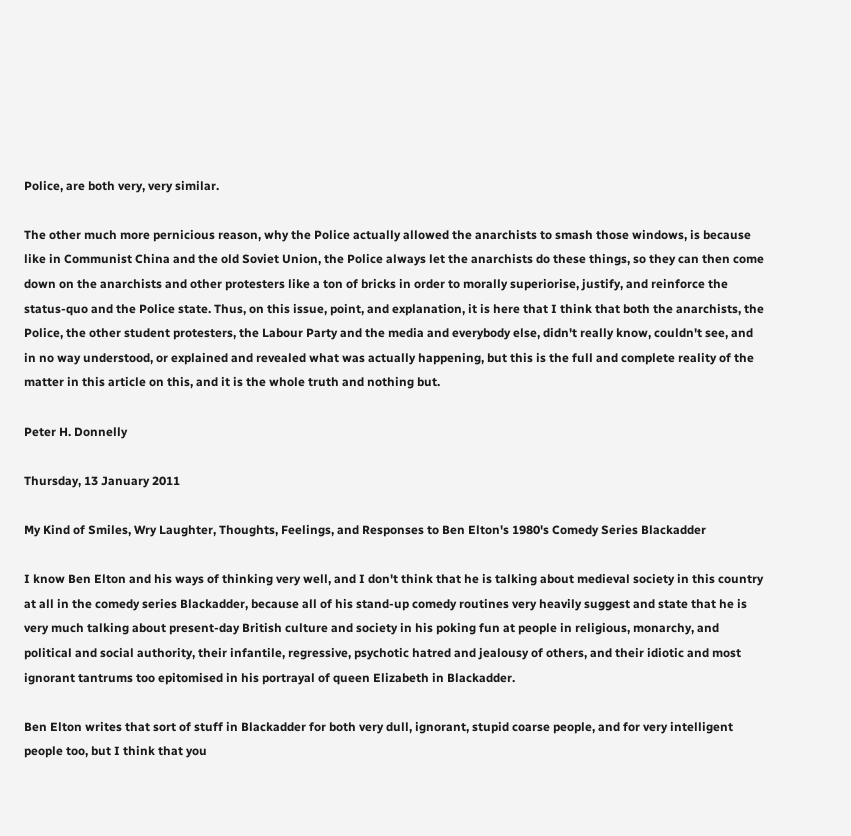Police, are both very, very similar.

The other much more pernicious reason, why the Police actually allowed the anarchists to smash those windows, is because like in Communist China and the old Soviet Union, the Police always let the anarchists do these things, so they can then come down on the anarchists and other protesters like a ton of bricks in order to morally superiorise, justify, and reinforce the status-quo and the Police state. Thus, on this issue, point, and explanation, it is here that I think that both the anarchists, the Police, the other student protesters, the Labour Party and the media and everybody else, didn't really know, couldn't see, and in no way understood, or explained and revealed what was actually happening, but this is the full and complete reality of the matter in this article on this, and it is the whole truth and nothing but.

Peter H. Donnelly

Thursday, 13 January 2011

My Kind of Smiles, Wry Laughter, Thoughts, Feelings, and Responses to Ben Elton's 1980's Comedy Series Blackadder

I know Ben Elton and his ways of thinking very well, and I don't think that he is talking about medieval society in this country at all in the comedy series Blackadder, because all of his stand-up comedy routines very heavily suggest and state that he is very much talking about present-day British culture and society in his poking fun at people in religious, monarchy, and political and social authority, their infantile, regressive, psychotic hatred and jealousy of others, and their idiotic and most ignorant tantrums too epitomised in his portrayal of queen Elizabeth in Blackadder.

Ben Elton writes that sort of stuff in Blackadder for both very dull, ignorant, stupid coarse people, and for very intelligent people too, but I think that you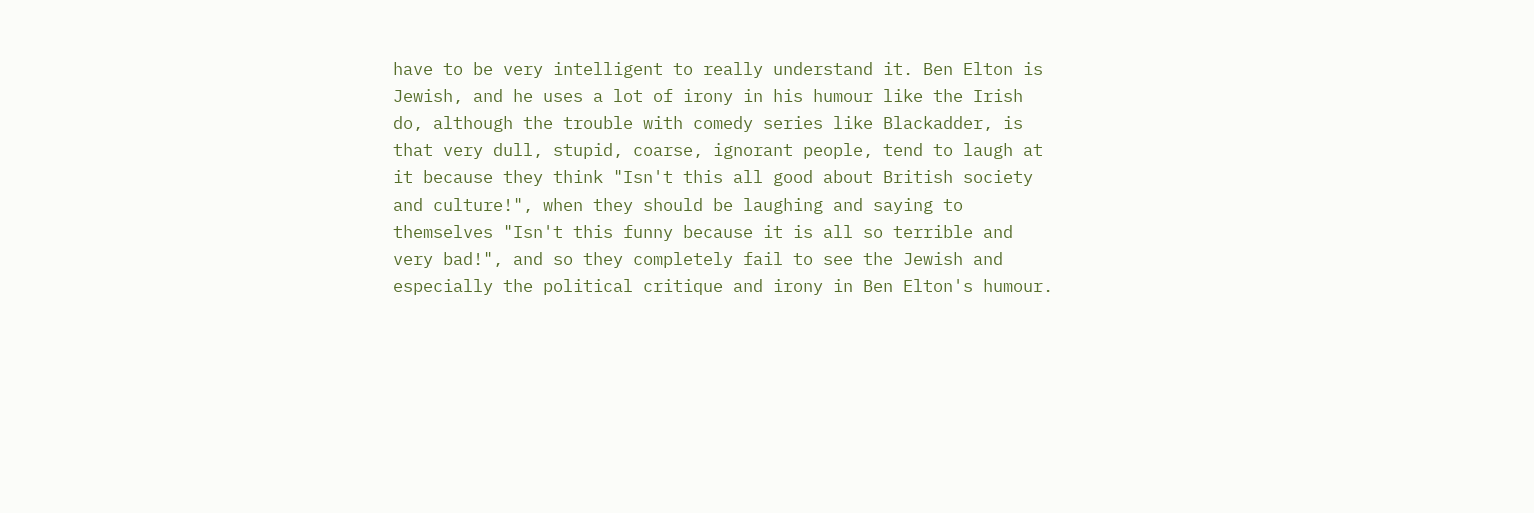have to be very intelligent to really understand it. Ben Elton is Jewish, and he uses a lot of irony in his humour like the Irish do, although the trouble with comedy series like Blackadder, is that very dull, stupid, coarse, ignorant people, tend to laugh at it because they think "Isn't this all good about British society and culture!", when they should be laughing and saying to themselves "Isn't this funny because it is all so terrible and very bad!", and so they completely fail to see the Jewish and especially the political critique and irony in Ben Elton's humour.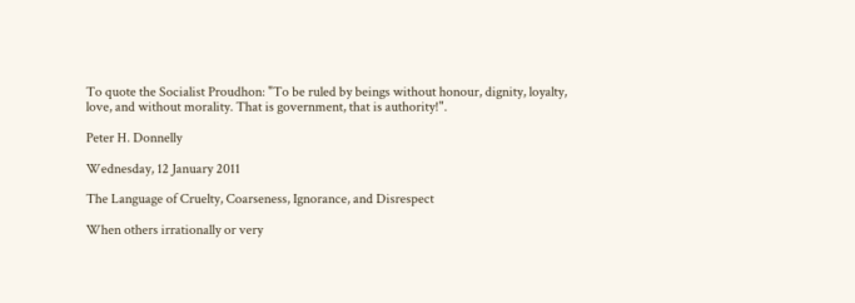To quote the Socialist Proudhon: "To be ruled by beings without honour, dignity, loyalty, love, and without morality. That is government, that is authority!".

Peter H. Donnelly

Wednesday, 12 January 2011

The Language of Cruelty, Coarseness, Ignorance, and Disrespect

When others irrationally or very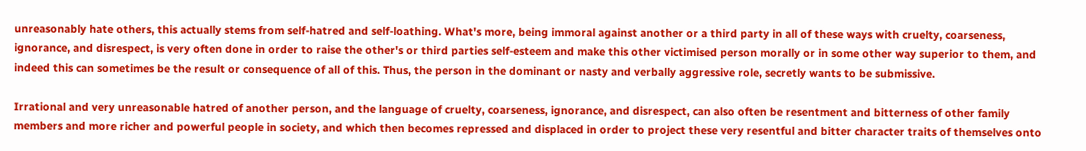unreasonably hate others, this actually stems from self-hatred and self-loathing. What's more, being immoral against another or a third party in all of these ways with cruelty, coarseness, ignorance, and disrespect, is very often done in order to raise the other's or third parties self-esteem and make this other victimised person morally or in some other way superior to them, and indeed this can sometimes be the result or consequence of all of this. Thus, the person in the dominant or nasty and verbally aggressive role, secretly wants to be submissive.

Irrational and very unreasonable hatred of another person, and the language of cruelty, coarseness, ignorance, and disrespect, can also often be resentment and bitterness of other family members and more richer and powerful people in society, and which then becomes repressed and displaced in order to project these very resentful and bitter character traits of themselves onto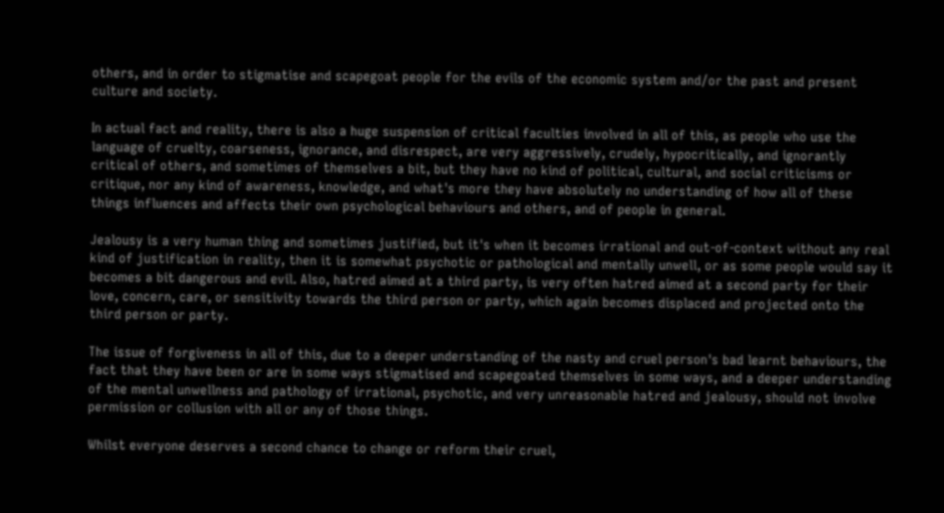others, and in order to stigmatise and scapegoat people for the evils of the economic system and/or the past and present culture and society.

In actual fact and reality, there is also a huge suspension of critical faculties involved in all of this, as people who use the language of cruelty, coarseness, ignorance, and disrespect, are very aggressively, crudely, hypocritically, and ignorantly critical of others, and sometimes of themselves a bit, but they have no kind of political, cultural, and social criticisms or critique, nor any kind of awareness, knowledge, and what's more they have absolutely no understanding of how all of these things influences and affects their own psychological behaviours and others, and of people in general.

Jealousy is a very human thing and sometimes justified, but it's when it becomes irrational and out-of-context without any real kind of justification in reality, then it is somewhat psychotic or pathological and mentally unwell, or as some people would say it becomes a bit dangerous and evil. Also, hatred aimed at a third party, is very often hatred aimed at a second party for their love, concern, care, or sensitivity towards the third person or party, which again becomes displaced and projected onto the third person or party.

The issue of forgiveness in all of this, due to a deeper understanding of the nasty and cruel person's bad learnt behaviours, the fact that they have been or are in some ways stigmatised and scapegoated themselves in some ways, and a deeper understanding of the mental unwellness and pathology of irrational, psychotic, and very unreasonable hatred and jealousy, should not involve permission or collusion with all or any of those things.

Whilst everyone deserves a second chance to change or reform their cruel,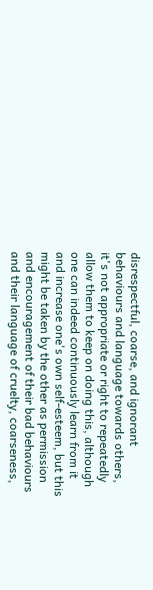disrespectful, coarse, and ignorant behaviours and language towards others, it's not appropriate or right to repeatedly allow them to keep on doing this, although one can indeed continuously learn from it and increase one's own self-esteem, but this might be taken by the other as permission and encouragement of their bad behaviours and their language of cruelty, coarseness,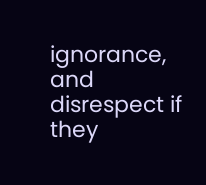ignorance, and disrespect if they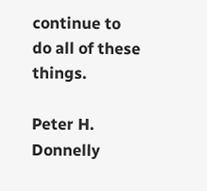continue to do all of these things.

Peter H. Donnelly